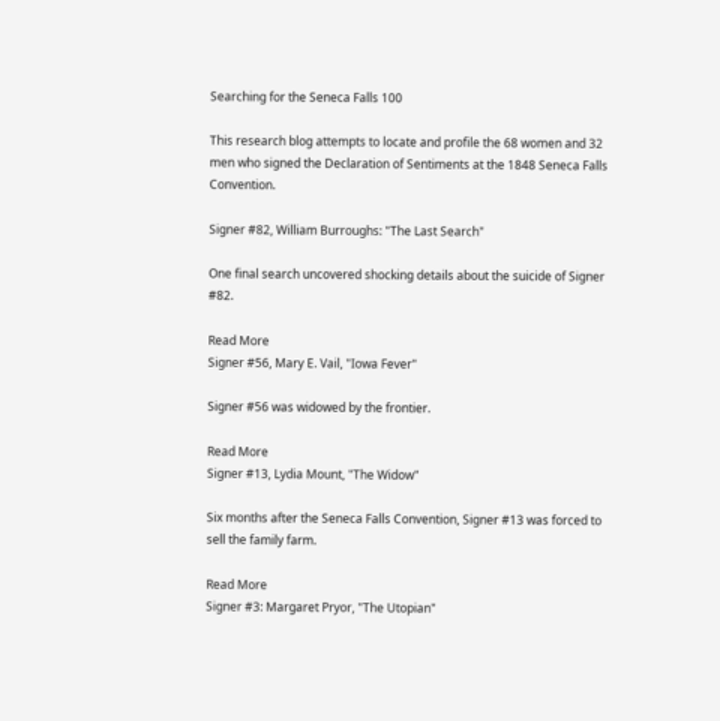Searching for the Seneca Falls 100

This research blog attempts to locate and profile the 68 women and 32 men who signed the Declaration of Sentiments at the 1848 Seneca Falls Convention.

Signer #82, William Burroughs: "The Last Search"

One final search uncovered shocking details about the suicide of Signer #82.

Read More
Signer #56, Mary E. Vail, "Iowa Fever"

Signer #56 was widowed by the frontier.

Read More
Signer #13, Lydia Mount, "The Widow"

Six months after the Seneca Falls Convention, Signer #13 was forced to sell the family farm.

Read More
Signer #3: Margaret Pryor, "The Utopian"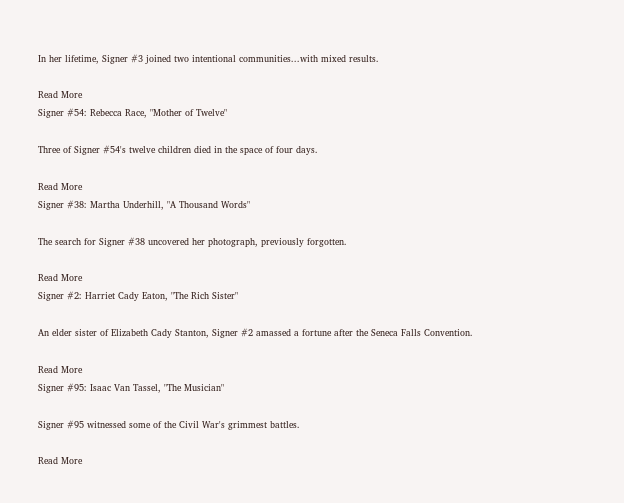In her lifetime, Signer #3 joined two intentional communities...with mixed results.

Read More
Signer #54: Rebecca Race, "Mother of Twelve"

Three of Signer #54's twelve children died in the space of four days.

Read More
Signer #38: Martha Underhill, "A Thousand Words"

The search for Signer #38 uncovered her photograph, previously forgotten.

Read More
Signer #2: Harriet Cady Eaton, "The Rich Sister"

An elder sister of Elizabeth Cady Stanton, Signer #2 amassed a fortune after the Seneca Falls Convention.

Read More
Signer #95: Isaac Van Tassel, "The Musician"

Signer #95 witnessed some of the Civil War's grimmest battles.

Read More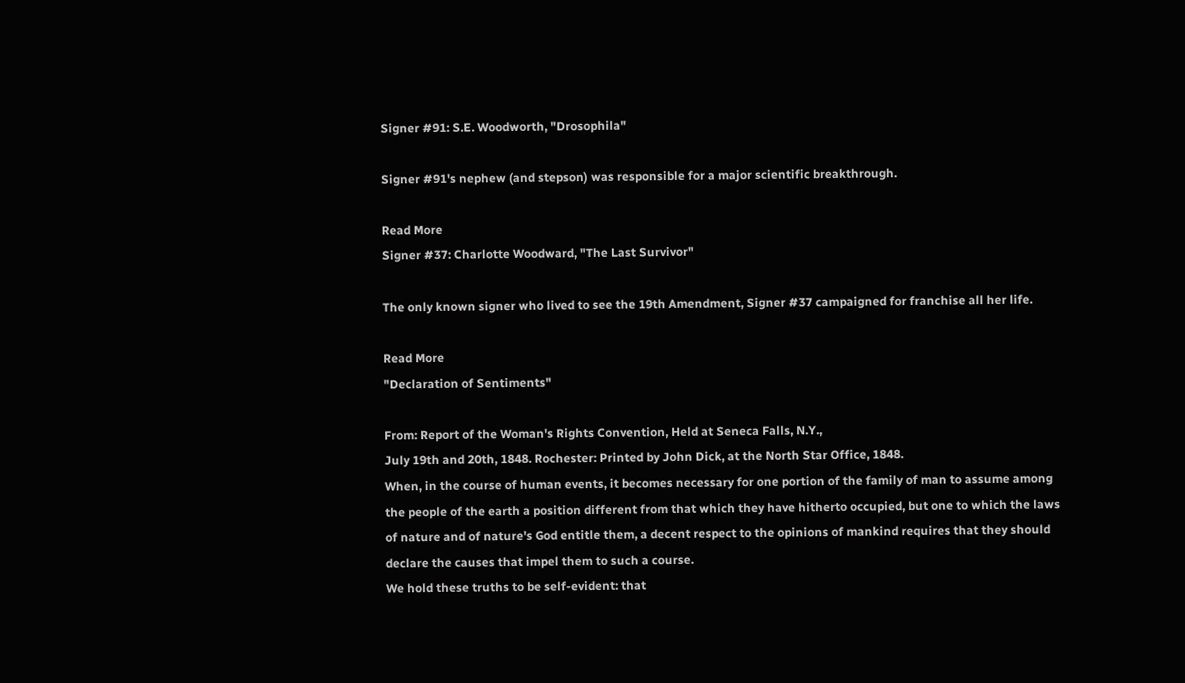Signer #91: S.E. Woodworth, "Drosophila"

Signer #91's nephew (and stepson) was responsible for a major scientific breakthrough.

Read More
Signer #37: Charlotte Woodward, "The Last Survivor"

The only known signer who lived to see the 19th Amendment, Signer #37 campaigned for franchise all her life.

Read More
"Declaration of Sentiments"

From: Report of the Woman's Rights Convention, Held at Seneca Falls, N.Y.,
July 19th and 20th, 1848. Rochester: Printed by John Dick, at the North Star Office, 1848.
When, in the course of human events, it becomes necessary for one portion of the family of man to assume among the people of the earth a position different from that which they have hitherto occupied, but one to which the laws of nature and of nature's God entitle them, a decent respect to the opinions of mankind requires that they should declare the causes that impel them to such a course.
We hold these truths to be self-evident: that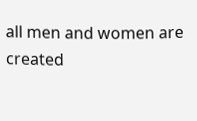all men and women are created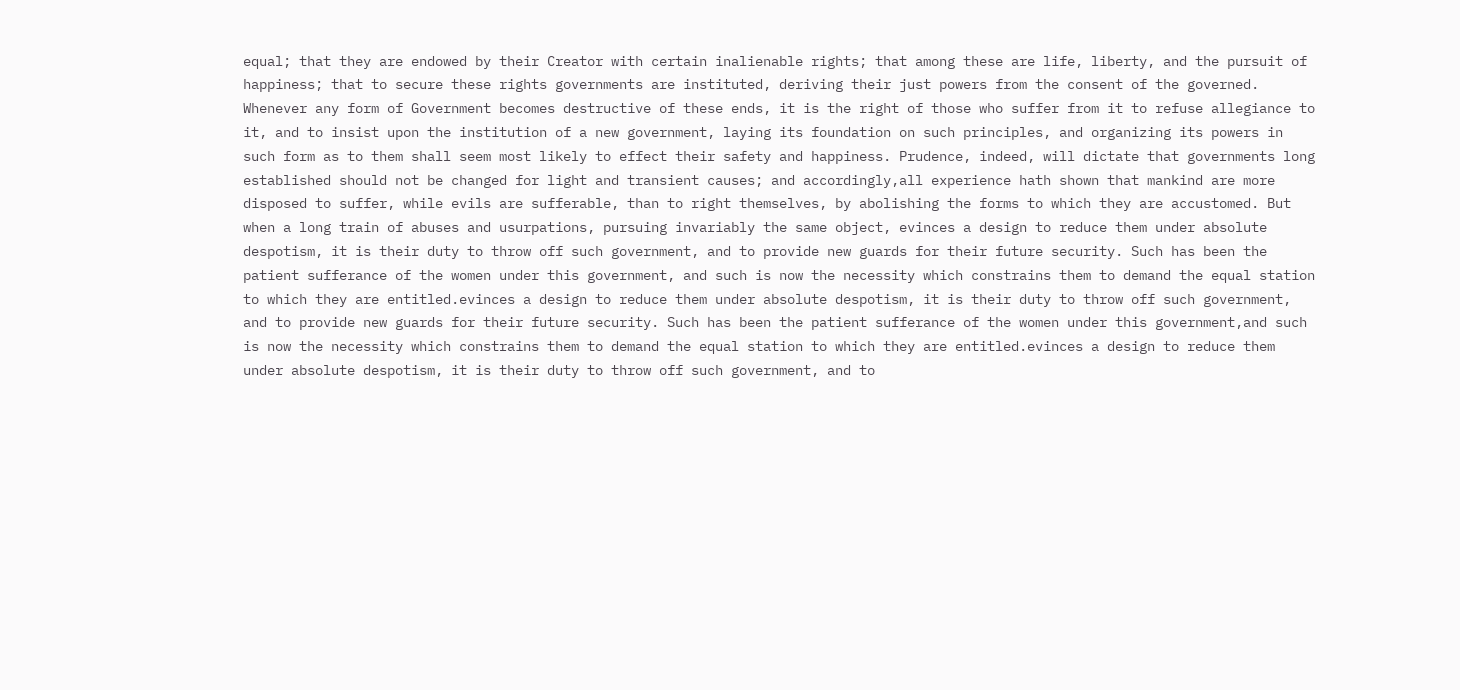equal; that they are endowed by their Creator with certain inalienable rights; that among these are life, liberty, and the pursuit of happiness; that to secure these rights governments are instituted, deriving their just powers from the consent of the governed. Whenever any form of Government becomes destructive of these ends, it is the right of those who suffer from it to refuse allegiance to it, and to insist upon the institution of a new government, laying its foundation on such principles, and organizing its powers in such form as to them shall seem most likely to effect their safety and happiness. Prudence, indeed, will dictate that governments long established should not be changed for light and transient causes; and accordingly,all experience hath shown that mankind are more disposed to suffer, while evils are sufferable, than to right themselves, by abolishing the forms to which they are accustomed. But when a long train of abuses and usurpations, pursuing invariably the same object, evinces a design to reduce them under absolute despotism, it is their duty to throw off such government, and to provide new guards for their future security. Such has been the patient sufferance of the women under this government, and such is now the necessity which constrains them to demand the equal station to which they are entitled.evinces a design to reduce them under absolute despotism, it is their duty to throw off such government, and to provide new guards for their future security. Such has been the patient sufferance of the women under this government,and such is now the necessity which constrains them to demand the equal station to which they are entitled.evinces a design to reduce them under absolute despotism, it is their duty to throw off such government, and to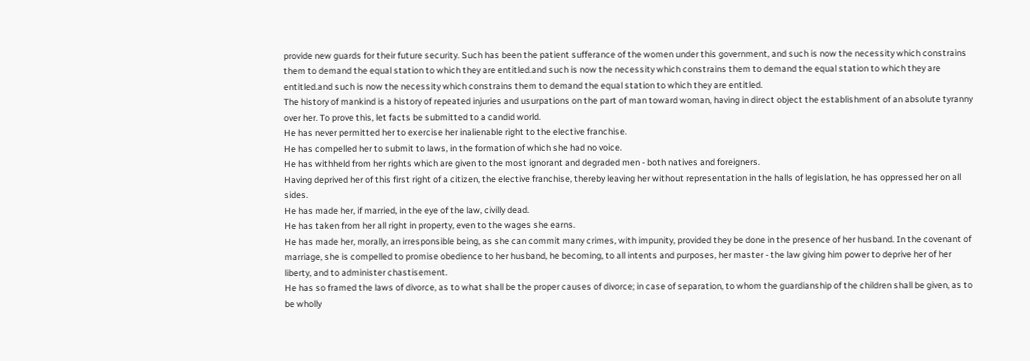provide new guards for their future security. Such has been the patient sufferance of the women under this government, and such is now the necessity which constrains them to demand the equal station to which they are entitled.and such is now the necessity which constrains them to demand the equal station to which they are entitled.and such is now the necessity which constrains them to demand the equal station to which they are entitled.
The history of mankind is a history of repeated injuries and usurpations on the part of man toward woman, having in direct object the establishment of an absolute tyranny over her. To prove this, let facts be submitted to a candid world.
He has never permitted her to exercise her inalienable right to the elective franchise.
He has compelled her to submit to laws, in the formation of which she had no voice.
He has withheld from her rights which are given to the most ignorant and degraded men - both natives and foreigners.
Having deprived her of this first right of a citizen, the elective franchise, thereby leaving her without representation in the halls of legislation, he has oppressed her on all sides.
He has made her, if married, in the eye of the law, civilly dead.
He has taken from her all right in property, even to the wages she earns.
He has made her, morally, an irresponsible being, as she can commit many crimes, with impunity, provided they be done in the presence of her husband. In the covenant of marriage, she is compelled to promise obedience to her husband, he becoming, to all intents and purposes, her master - the law giving him power to deprive her of her liberty, and to administer chastisement.
He has so framed the laws of divorce, as to what shall be the proper causes of divorce; in case of separation, to whom the guardianship of the children shall be given, as to be wholly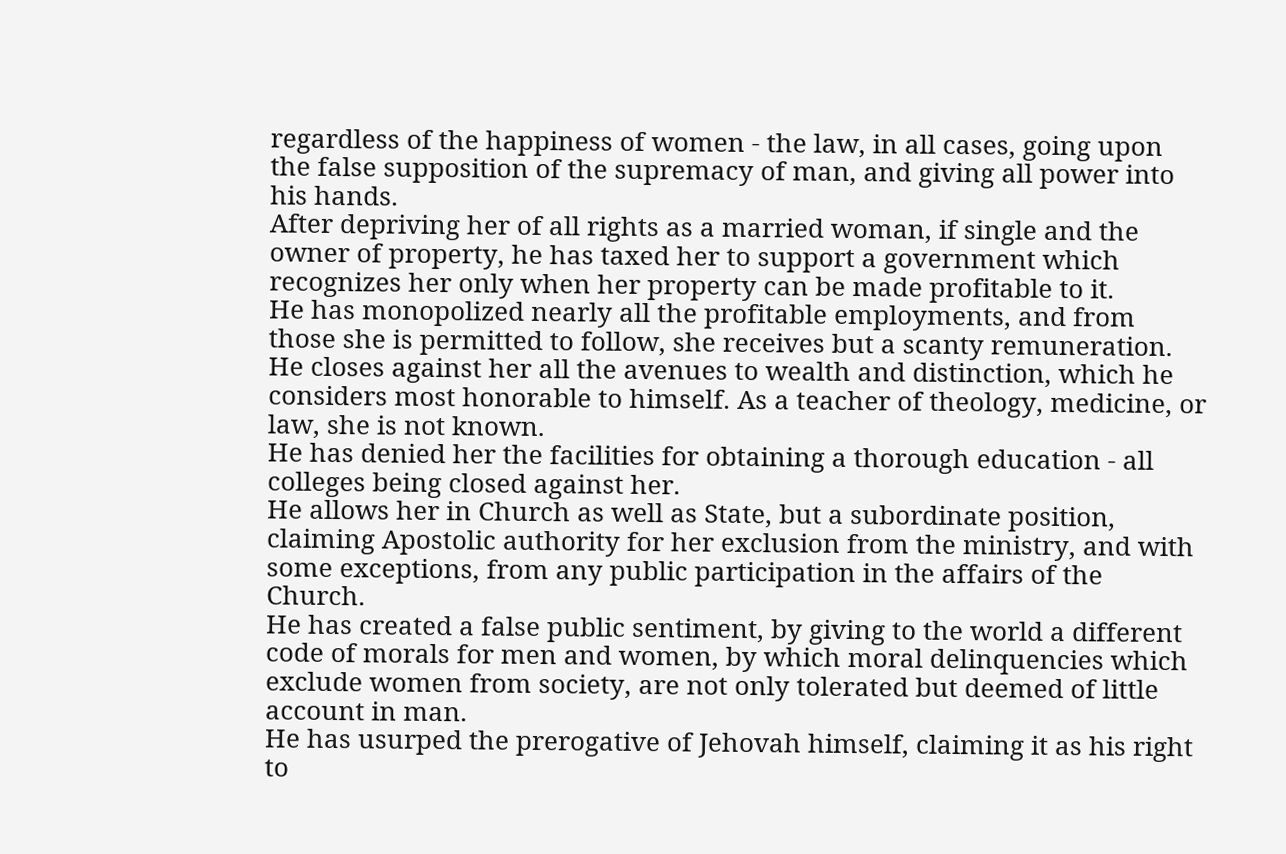regardless of the happiness of women - the law, in all cases, going upon the false supposition of the supremacy of man, and giving all power into his hands.
After depriving her of all rights as a married woman, if single and the owner of property, he has taxed her to support a government which recognizes her only when her property can be made profitable to it.
He has monopolized nearly all the profitable employments, and from those she is permitted to follow, she receives but a scanty remuneration.
He closes against her all the avenues to wealth and distinction, which he considers most honorable to himself. As a teacher of theology, medicine, or law, she is not known.
He has denied her the facilities for obtaining a thorough education - all colleges being closed against her.
He allows her in Church as well as State, but a subordinate position, claiming Apostolic authority for her exclusion from the ministry, and with some exceptions, from any public participation in the affairs of the Church.
He has created a false public sentiment, by giving to the world a different code of morals for men and women, by which moral delinquencies which exclude women from society, are not only tolerated but deemed of little account in man.
He has usurped the prerogative of Jehovah himself, claiming it as his right to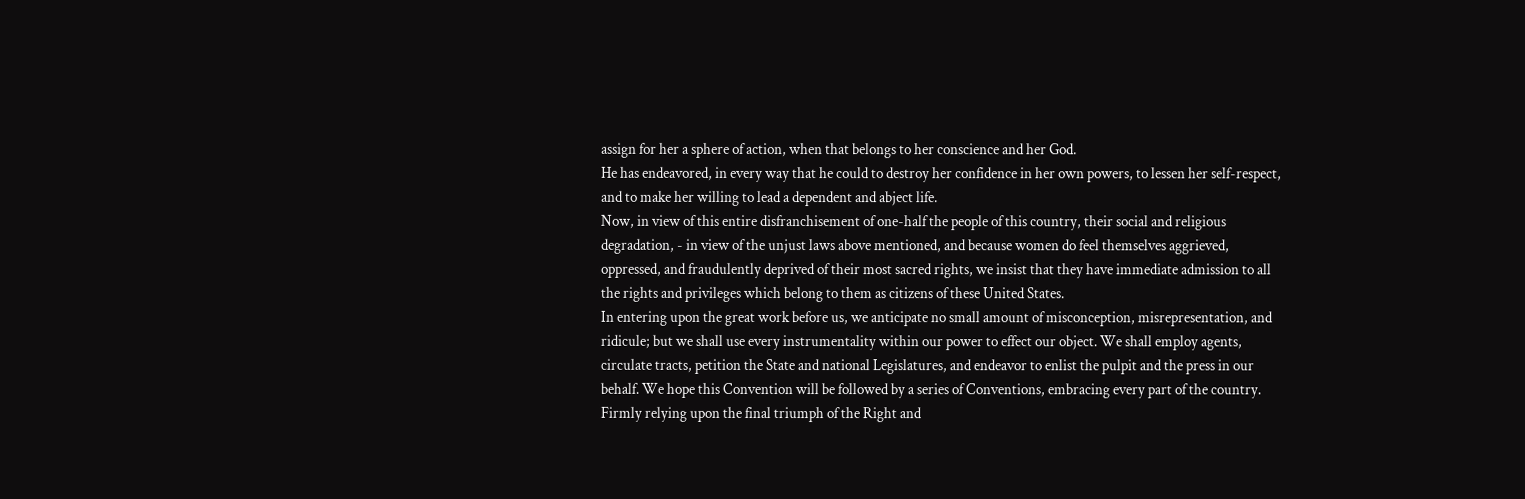assign for her a sphere of action, when that belongs to her conscience and her God.
He has endeavored, in every way that he could to destroy her confidence in her own powers, to lessen her self-respect, and to make her willing to lead a dependent and abject life.
Now, in view of this entire disfranchisement of one-half the people of this country, their social and religious degradation, - in view of the unjust laws above mentioned, and because women do feel themselves aggrieved, oppressed, and fraudulently deprived of their most sacred rights, we insist that they have immediate admission to all the rights and privileges which belong to them as citizens of these United States.
In entering upon the great work before us, we anticipate no small amount of misconception, misrepresentation, and ridicule; but we shall use every instrumentality within our power to effect our object. We shall employ agents, circulate tracts, petition the State and national Legislatures, and endeavor to enlist the pulpit and the press in our behalf. We hope this Convention will be followed by a series of Conventions, embracing every part of the country.
Firmly relying upon the final triumph of the Right and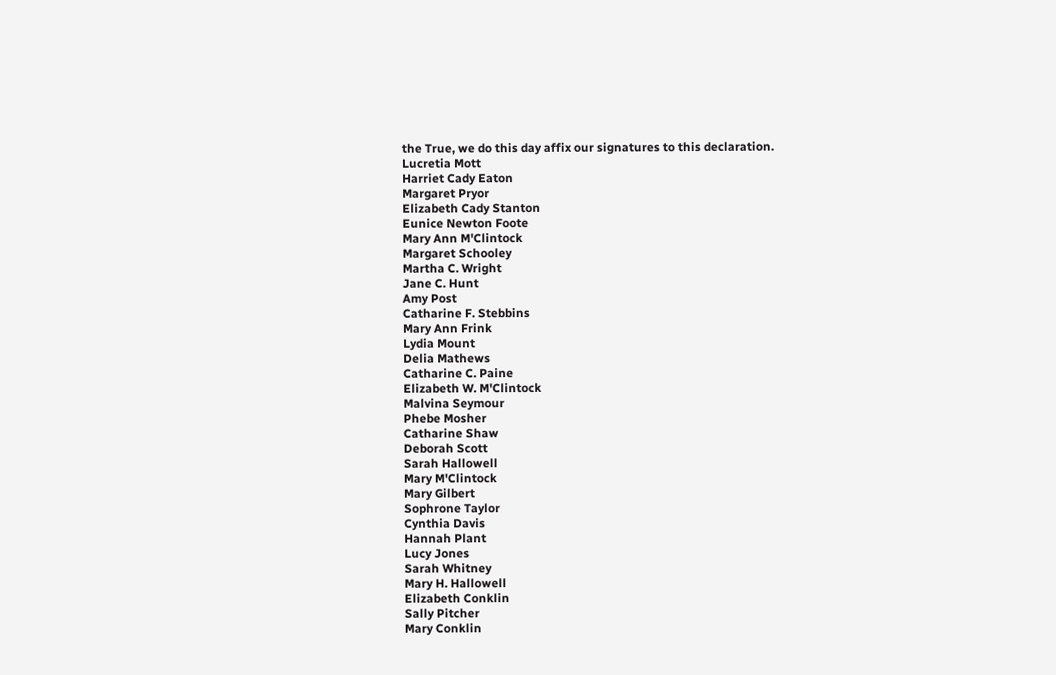the True, we do this day affix our signatures to this declaration.
Lucretia Mott
Harriet Cady Eaton
Margaret Pryor
Elizabeth Cady Stanton
Eunice Newton Foote
Mary Ann M'Clintock
Margaret Schooley
Martha C. Wright
Jane C. Hunt
Amy Post
Catharine F. Stebbins
Mary Ann Frink
Lydia Mount
Delia Mathews
Catharine C. Paine
Elizabeth W. M'Clintock
Malvina Seymour
Phebe Mosher
Catharine Shaw
Deborah Scott
Sarah Hallowell
Mary M'Clintock
Mary Gilbert
Sophrone Taylor
Cynthia Davis
Hannah Plant
Lucy Jones
Sarah Whitney
Mary H. Hallowell
Elizabeth Conklin
Sally Pitcher
Mary Conklin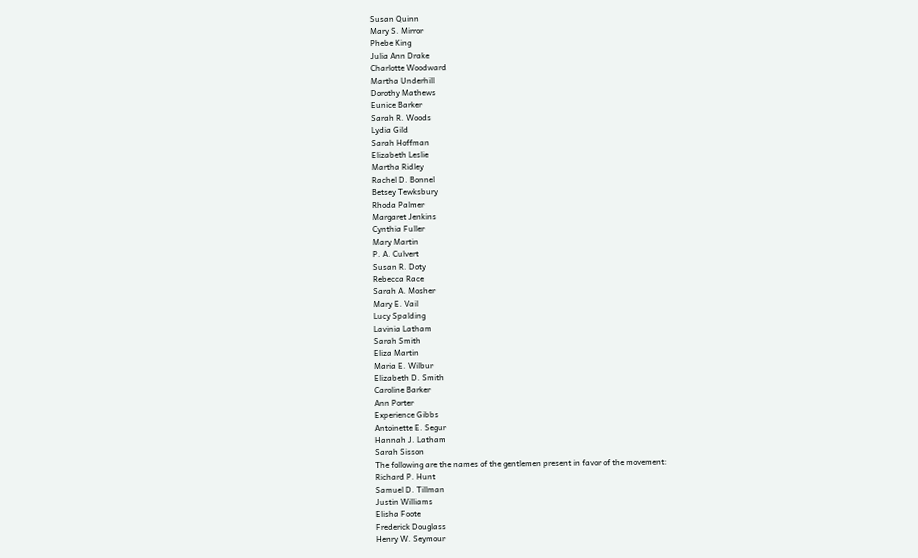Susan Quinn
Mary S. Mirror
Phebe King
Julia Ann Drake
Charlotte Woodward
Martha Underhill
Dorothy Mathews
Eunice Barker
Sarah R. Woods
Lydia Gild
Sarah Hoffman
Elizabeth Leslie
Martha Ridley
Rachel D. Bonnel
Betsey Tewksbury
Rhoda Palmer
Margaret Jenkins
Cynthia Fuller
Mary Martin
P. A. Culvert
Susan R. Doty
Rebecca Race
Sarah A. Mosher
Mary E. Vail
Lucy Spalding
Lavinia Latham
Sarah Smith
Eliza Martin
Maria E. Wilbur
Elizabeth D. Smith
Caroline Barker
Ann Porter
Experience Gibbs
Antoinette E. Segur
Hannah J. Latham
Sarah Sisson
The following are the names of the gentlemen present in favor of the movement:
Richard P. Hunt
Samuel D. Tillman
Justin Williams
Elisha Foote
Frederick Douglass
Henry W. Seymour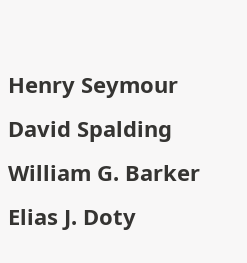Henry Seymour
David Spalding
William G. Barker
Elias J. Doty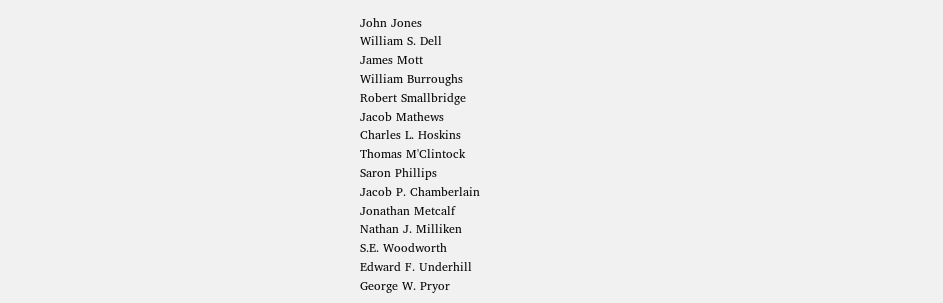John Jones
William S. Dell
James Mott
William Burroughs
Robert Smallbridge
Jacob Mathews
Charles L. Hoskins
Thomas M'Clintock
Saron Phillips
Jacob P. Chamberlain
Jonathan Metcalf
Nathan J. Milliken
S.E. Woodworth
Edward F. Underhill
George W. Pryor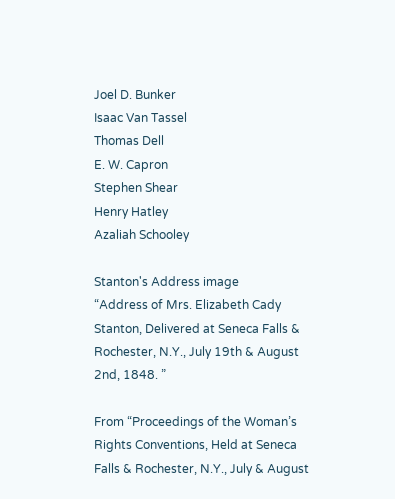Joel D. Bunker
Isaac Van Tassel
Thomas Dell
E. W. Capron
Stephen Shear
Henry Hatley
Azaliah Schooley

Stanton's Address image
“Address of Mrs. Elizabeth Cady Stanton, Delivered at Seneca Falls & Rochester, N.Y., July 19th & August 2nd, 1848. ”

From “Proceedings of the Woman’s Rights Conventions, Held at Seneca Falls & Rochester, N.Y., July & August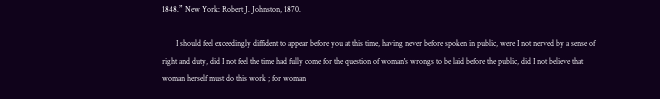1848.” New York: Robert J. Johnston, 1870.

       I should feel exceedingly diffident to appear before you at this time, having never before spoken in public, were I not nerved by a sense of right and duty, did I not feel the time had fully come for the question of woman's wrongs to be laid before the public, did I not believe that woman herself must do this work ; for woman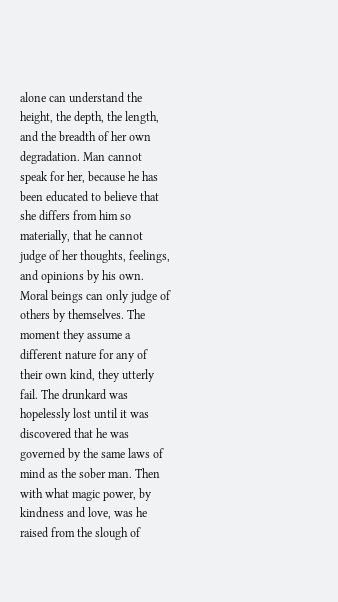alone can understand the height, the depth, the length, and the breadth of her own degradation. Man cannot speak for her, because he has been educated to believe that she differs from him so materially, that he cannot judge of her thoughts, feelings, and opinions by his own. Moral beings can only judge of others by themselves. The moment they assume a different nature for any of their own kind, they utterly fail. The drunkard was hopelessly lost until it was discovered that he was governed by the same laws of mind as the sober man. Then with what magic power, by kindness and love, was he raised from the slough of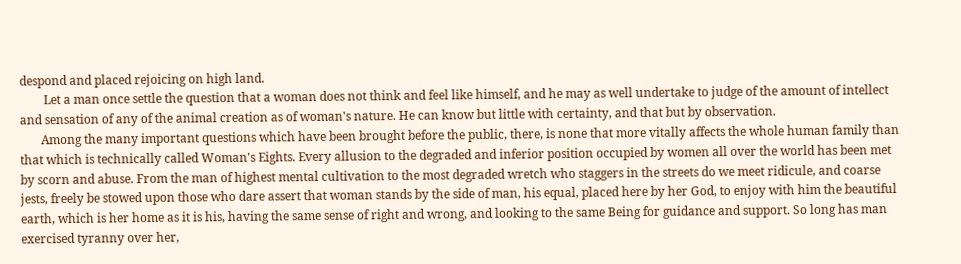despond and placed rejoicing on high land.
        Let a man once settle the question that a woman does not think and feel like himself, and he may as well undertake to judge of the amount of intellect and sensation of any of the animal creation as of woman's nature. He can know but little with certainty, and that but by observation.
       Among the many important questions which have been brought before the public, there, is none that more vitally affects the whole human family than that which is technically called Woman's Eights. Every allusion to the degraded and inferior position occupied by women all over the world has been met by scorn and abuse. From the man of highest mental cultivation to the most degraded wretch who staggers in the streets do we meet ridicule, and coarse jests, freely be stowed upon those who dare assert that woman stands by the side of man, his equal, placed here by her God, to enjoy with him the beautiful earth, which is her home as it is his, having the same sense of right and wrong, and looking to the same Being for guidance and support. So long has man exercised tyranny over her,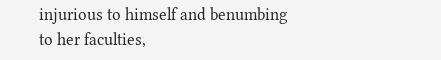injurious to himself and benumbing to her faculties,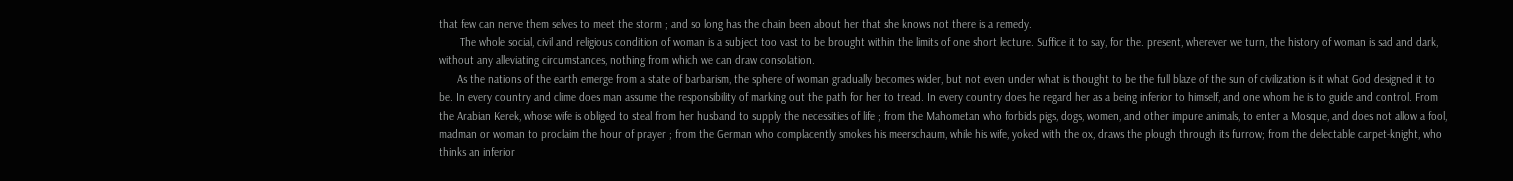that few can nerve them selves to meet the storm ; and so long has the chain been about her that she knows not there is a remedy.
       The whole social, civil and religious condition of woman is a subject too vast to be brought within the limits of one short lecture. Suffice it to say, for the. present, wherever we turn, the history of woman is sad and dark, without any alleviating circumstances, nothing from which we can draw consolation.
      As the nations of the earth emerge from a state of barbarism, the sphere of woman gradually becomes wider, but not even under what is thought to be the full blaze of the sun of civilization is it what God designed it to be. In every country and clime does man assume the responsibility of marking out the path for her to tread. In every country does he regard her as a being inferior to himself, and one whom he is to guide and control. From the Arabian Kerek, whose wife is obliged to steal from her husband to supply the necessities of life ; from the Mahometan who forbids pigs, dogs, women, and other impure animals, to enter a Mosque, and does not allow a fool, madman or woman to proclaim the hour of prayer ; from the German who complacently smokes his meerschaum, while his wife, yoked with the ox, draws the plough through its furrow; from the delectable carpet-knight, who thinks an inferior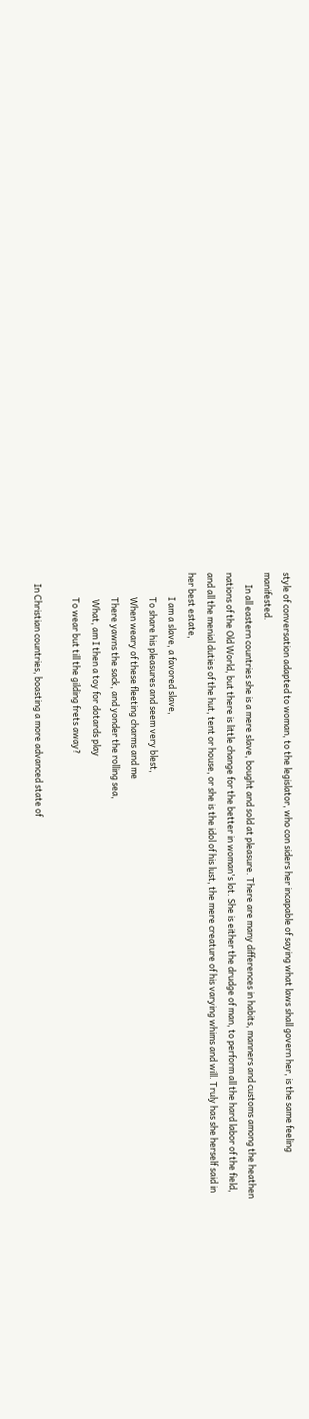style of conversation adapted to woman, to the legislator, who con siders her incapable of saying what laws shall govern her, is the same feeling manifested.
      In all eastern countries she is a mere slave, bought and sold at pleasure. There are many differences in habits, manners and customs among the heathen nations of the Old World, but there is little change for the better in woman's lot. She is either the drudge of man, to perform all the hard labor of the field, and all the menial duties of the hut, tent or house, or she is the idol of his lust, the mere creature of his varying whims and will. Truly has she herself said in her best estate,
            I am a slave, a favored slave,
            To share his pleasures and seem very blest,
            When weary of these fleeting charms and me
            There yawns the sack, and yonder the rolling sea,
             What, am I then a toy for dotards play
            To wear but till the gilding frets away?

     In Christian countries, boasting a more advanced state of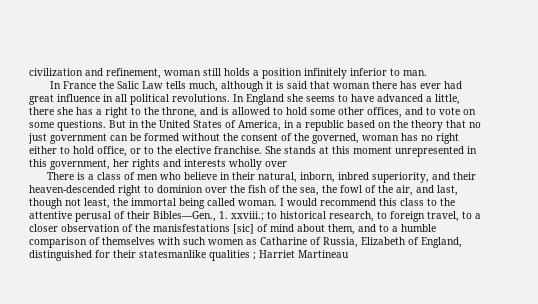civilization and refinement, woman still holds a position infinitely inferior to man.
       In France the Salic Law tells much, although it is said that woman there has ever had great influence in all political revolutions. In England she seems to have advanced a little, there she has a right to the throne, and is allowed to hold some other offices, and to vote on some questions. But in the United States of America, in a republic based on the theory that no just government can be formed without the consent of the governed, woman has no right either to hold office, or to the elective franchise. She stands at this moment unrepresented in this government, her rights and interests wholly over
      There is a class of men who believe in their natural, inborn, inbred superiority, and their heaven-descended right to dominion over the fish of the sea, the fowl of the air, and last, though not least, the immortal being called woman. I would recommend this class to the attentive perusal of their Bibles—Gen., 1. xxviii.; to historical research, to foreign travel, to a closer observation of the manisfestations [sic] of mind about them, and to a humble comparison of themselves with such women as Catharine of Russia, Elizabeth of England, distinguished for their statesmanlike qualities ; Harriet Martineau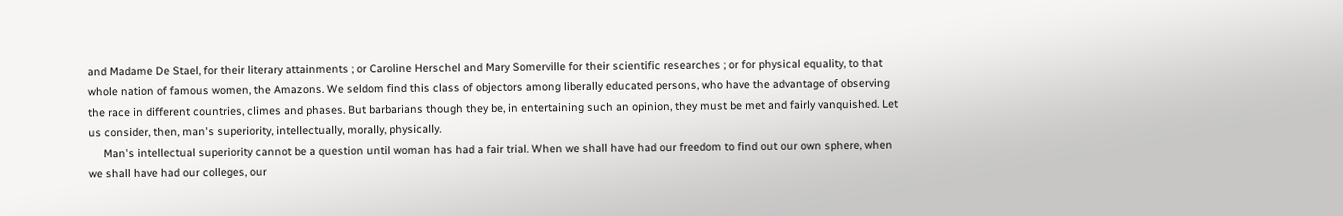and Madame De Stael, for their literary attainments ; or Caroline Herschel and Mary Somerville for their scientific researches ; or for physical equality, to that whole nation of famous women, the Amazons. We seldom find this class of objectors among liberally educated persons, who have the advantage of observing the race in different countries, climes and phases. But barbarians though they be, in entertaining such an opinion, they must be met and fairly vanquished. Let us consider, then, man's superiority, intellectually, morally, physically.
     Man's intellectual superiority cannot be a question until woman has had a fair trial. When we shall have had our freedom to find out our own sphere, when we shall have had our colleges, our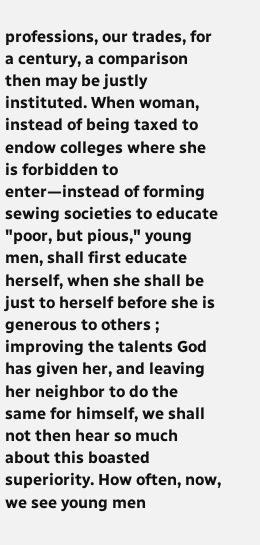professions, our trades, for a century, a comparison then may be justly instituted. When woman, instead of being taxed to endow colleges where she is forbidden to enter—instead of forming sewing societies to educate "poor, but pious," young men, shall first educate herself, when she shall be just to herself before she is generous to others ; improving the talents God has given her, and leaving her neighbor to do the same for himself, we shall not then hear so much about this boasted superiority. How often, now, we see young men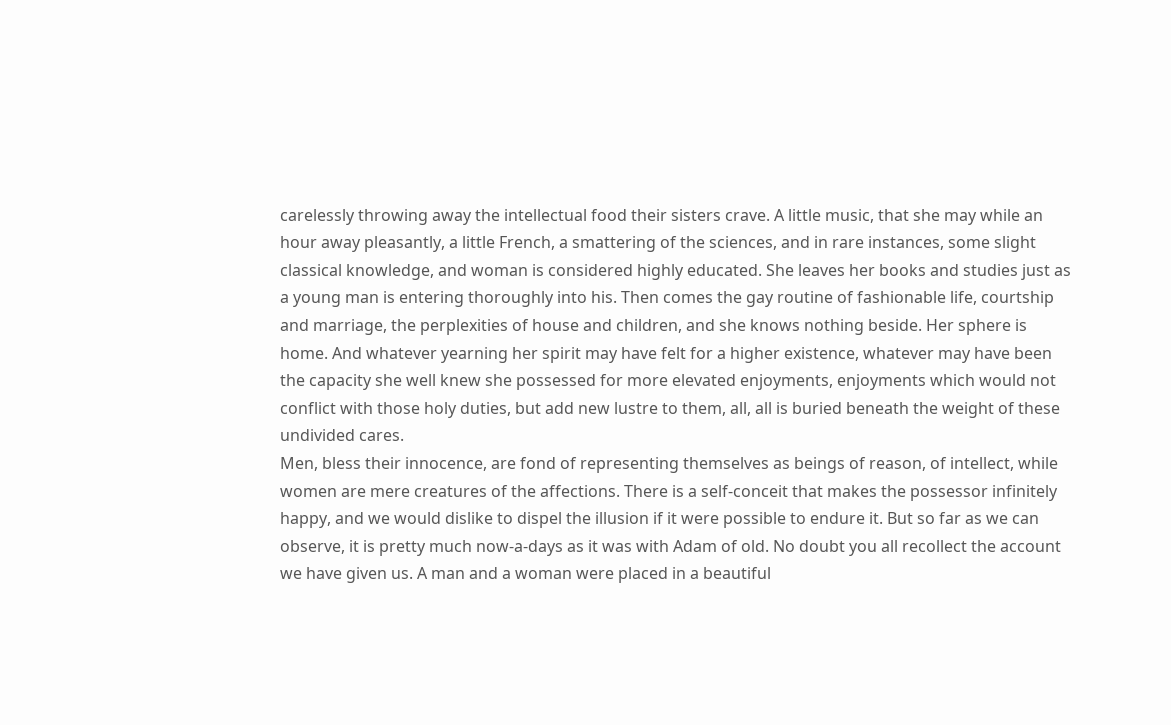carelessly throwing away the intellectual food their sisters crave. A little music, that she may while an hour away pleasantly, a little French, a smattering of the sciences, and in rare instances, some slight classical knowledge, and woman is considered highly educated. She leaves her books and studies just as a young man is entering thoroughly into his. Then comes the gay routine of fashionable life, courtship and marriage, the perplexities of house and children, and she knows nothing beside. Her sphere is home. And whatever yearning her spirit may have felt for a higher existence, whatever may have been the capacity she well knew she possessed for more elevated enjoyments, enjoyments which would not conflict with those holy duties, but add new lustre to them, all, all is buried beneath the weight of these undivided cares.
Men, bless their innocence, are fond of representing themselves as beings of reason, of intellect, while women are mere creatures of the affections. There is a self-conceit that makes the possessor infinitely happy, and we would dislike to dispel the illusion if it were possible to endure it. But so far as we can observe, it is pretty much now-a-days as it was with Adam of old. No doubt you all recollect the account we have given us. A man and a woman were placed in a beautiful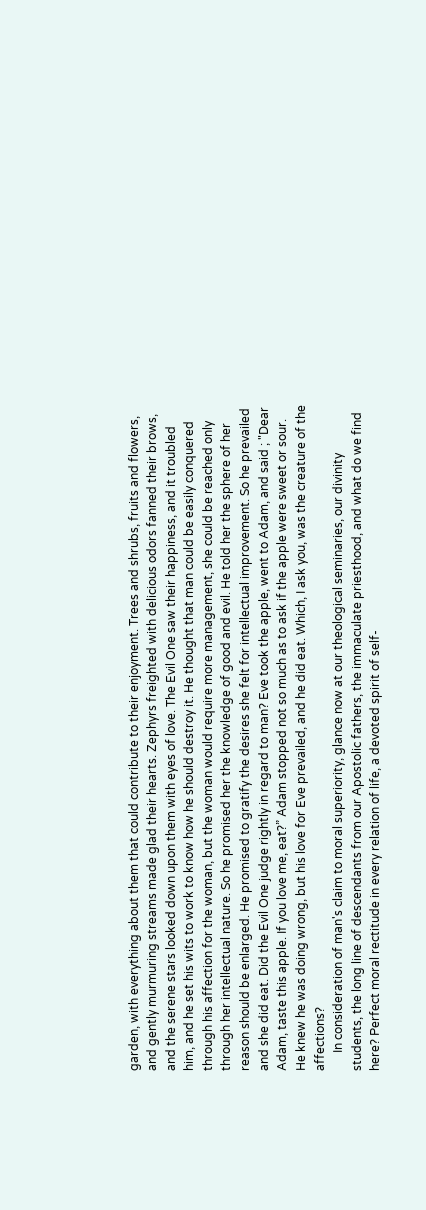garden, with everything about them that could contribute to their enjoyment. Trees and shrubs, fruits and flowers, and gently murmuring streams made glad their hearts. Zephyrs freighted with delicious odors fanned their brows, and the serene stars looked down upon them with eyes of love. The Evil One saw their happiness, and it troubled him, and he set his wits to work to know how he should destroy it. He thought that man could be easily conquered through his affection for the woman, but the woman would require more management, she could be reached only through her intellectual nature. So he promised her the knowledge of good and evil. He told her the sphere of her reason should be enlarged. He promised to gratify the desires she felt for intellectual improvement. So he prevailed and she did eat. Did the Evil One judge rightly in regard to man? Eve took the apple, went to Adam, and said ; "Dear Adam, taste this apple. If you love me, eat?” Adam stopped not so much as to ask if the apple were sweet or sour. He knew he was doing wrong, but his love for Eve prevailed, and he did eat. Which, I ask you, was the creature of the affections?
      In consideration of man's claim to moral superiority, glance now at our theological seminaries, our divinity students, the long line of descendants from our Apostolic fathers, the immaculate priesthood, and what do we find here? Perfect moral rectitude in every relation of life, a devoted spirit of self-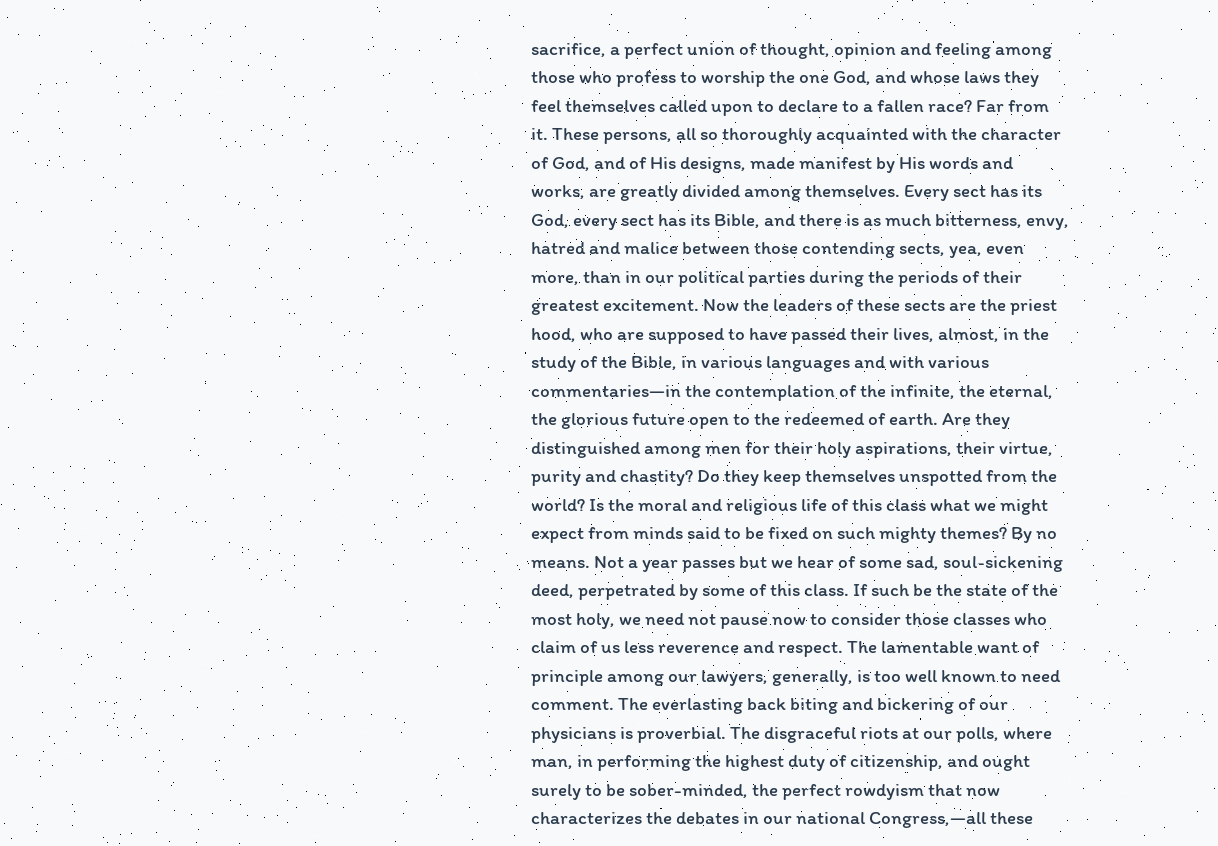sacrifice, a perfect union of thought, opinion and feeling among those who profess to worship the one God, and whose laws they feel themselves called upon to declare to a fallen race? Far from it. These persons, all so thoroughly acquainted with the character of God, and of His designs, made manifest by His words and works, are greatly divided among themselves. Every sect has its God, every sect has its Bible, and there is as much bitterness, envy, hatred and malice between those contending sects, yea, even more, than in our political parties during the periods of their greatest excitement. Now the leaders of these sects are the priest hood, who are supposed to have passed their lives, almost, in the study of the Bible, in various languages and with various commentaries—in the contemplation of the infinite, the eternal, the glorious future open to the redeemed of earth. Are they distinguished among men for their holy aspirations, their virtue, purity and chastity? Do they keep themselves unspotted from the world? Is the moral and religious life of this class what we might expect from minds said to be fixed on such mighty themes? By no means. Not a year passes but we hear of some sad, soul-sickening deed, perpetrated by some of this class. If such be the state of the most holy, we need not pause now to consider those classes who claim of us less reverence and respect. The lamentable want of principle among our lawyers, generally, is too well known to need comment. The everlasting back biting and bickering of our physicians is proverbial. The disgraceful riots at our polls, where man, in performing the highest duty of citizenship, and ought surely to be sober-minded, the perfect rowdyism that now characterizes the debates in our national Congress,—all these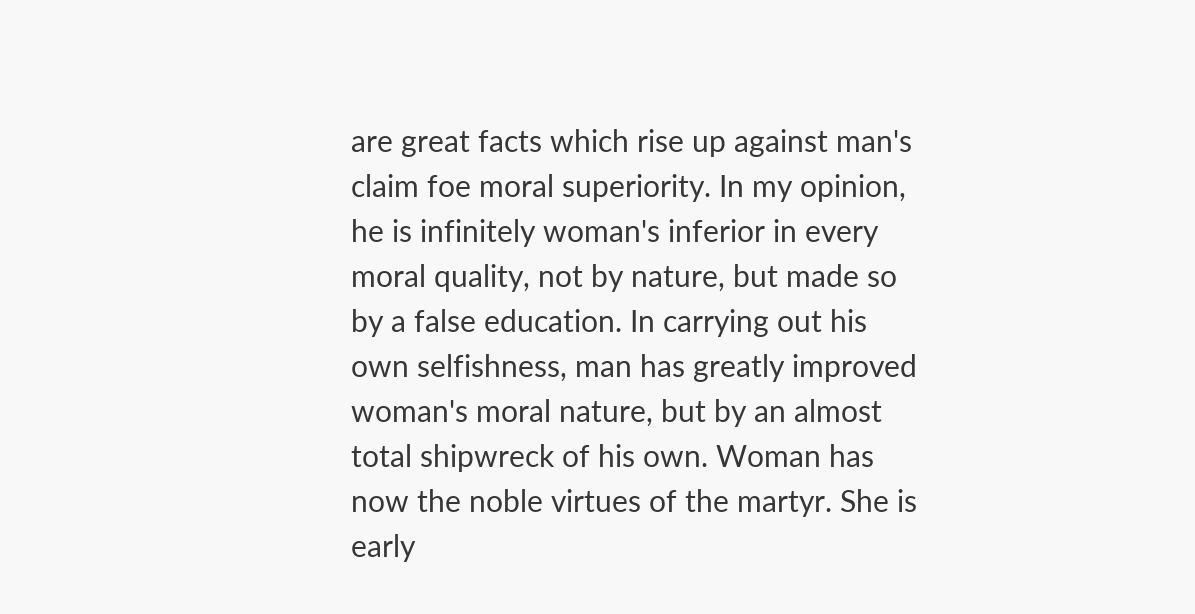are great facts which rise up against man's claim foe moral superiority. In my opinion, he is infinitely woman's inferior in every moral quality, not by nature, but made so by a false education. In carrying out his own selfishness, man has greatly improved woman's moral nature, but by an almost total shipwreck of his own. Woman has now the noble virtues of the martyr. She is early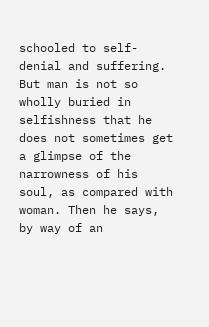schooled to self-denial and suffering. But man is not so wholly buried in selfishness that he does not sometimes get a glimpse of the narrowness of his soul, as compared with woman. Then he says, by way of an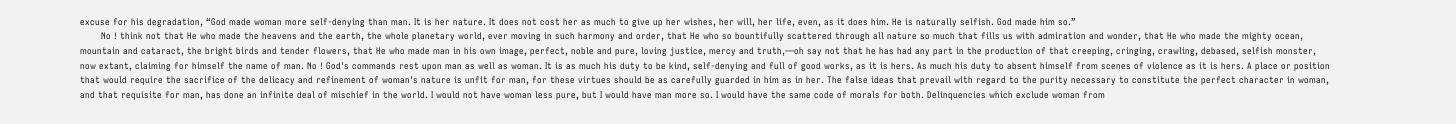excuse for his degradation, “God made woman more self-denying than man. It is her nature. It does not cost her as much to give up her wishes, her will, her life, even, as it does him. He is naturally selfish. God made him so.”
       No ! think not that He who made the heavens and the earth, the whole planetary world, ever moving in such harmony and order, that He who so bountifully scattered through all nature so much that fills us with admiration and wonder, that He who made the mighty ocean, mountain and cataract, the bright birds and tender flowers, that He who made man in his own image, perfect, noble and pure, loving justice, mercy and truth,—oh say not that he has had any part in the production of that creeping, cringing, crawling, debased, selfish monster, now extant, claiming for himself the name of man. No ! God's commands rest upon man as well as woman. It is as much his duty to be kind, self-denying and full of good works, as it is hers. As much his duty to absent himself from scenes of violence as it is hers. A place or position that would require the sacrifice of the delicacy and refinement of woman's nature is unfit for man, for these virtues should be as carefully guarded in him as in her. The false ideas that prevail with regard to the purity necessary to constitute the perfect character in woman, and that requisite for man, has done an infinite deal of mischief in the world. I would not have woman less pure, but I would have man more so. I would have the same code of morals for both. Delinquencies which exclude woman from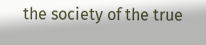the society of the true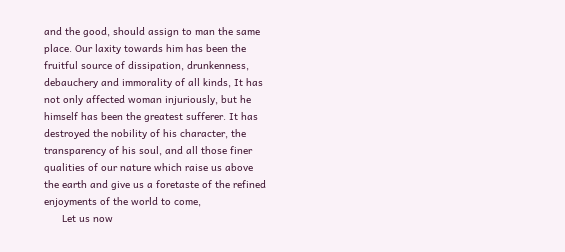and the good, should assign to man the same place. Our laxity towards him has been the fruitful source of dissipation, drunkenness, debauchery and immorality of all kinds, It has not only affected woman injuriously, but he himself has been the greatest sufferer. It has destroyed the nobility of his character, the transparency of his soul, and all those finer qualities of our nature which raise us above the earth and give us a foretaste of the refined enjoyments of the world to come,
      Let us now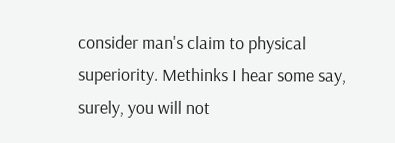consider man's claim to physical superiority. Methinks I hear some say, surely, you will not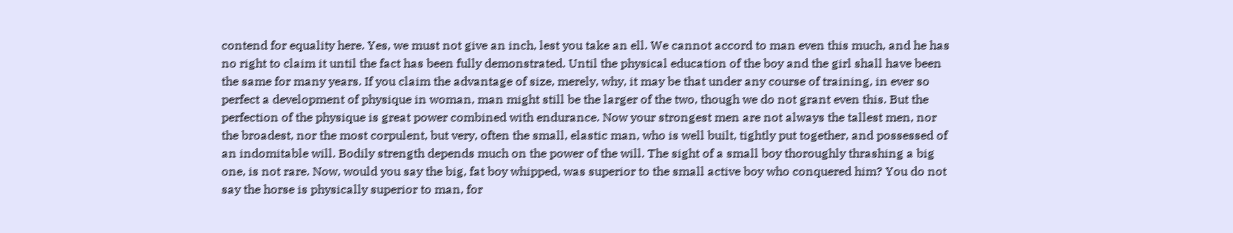contend for equality here. Yes, we must not give an inch, lest you take an ell. We cannot accord to man even this much, and he has no right to claim it until the fact has been fully demonstrated. Until the physical education of the boy and the girl shall have been the same for many years. If you claim the advantage of size, merely, why, it may be that under any course of training, in ever so perfect a development of physique in woman, man might still be the larger of the two, though we do not grant even this. But the perfection of the physique is great power combined with endurance. Now your strongest men are not always the tallest men, nor the broadest, nor the most corpulent, but very, often the small, elastic man, who is well built, tightly put together, and possessed of an indomitable will. Bodily strength depends much on the power of the will. The sight of a small boy thoroughly thrashing a big one, is not rare. Now, would you say the big, fat boy whipped, was superior to the small active boy who conquered him? You do not say the horse is physically superior to man, for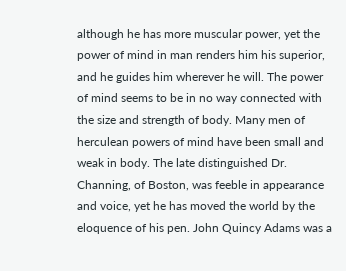although he has more muscular power, yet the power of mind in man renders him his superior, and he guides him wherever he will. The power of mind seems to be in no way connected with the size and strength of body. Many men of herculean powers of mind have been small and weak in body. The late distinguished Dr. Channing, of Boston, was feeble in appearance and voice, yet he has moved the world by the eloquence of his pen. John Quincy Adams was a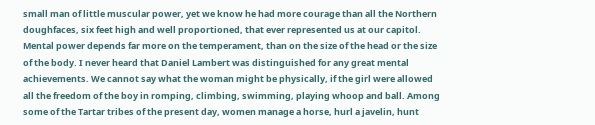small man of little muscular power, yet we know he had more courage than all the Northern doughfaces, six feet high and well proportioned, that ever represented us at our capitol. Mental power depends far more on the temperament, than on the size of the head or the size of the body. I never heard that Daniel Lambert was distinguished for any great mental achievements. We cannot say what the woman might be physically, if the girl were allowed all the freedom of the boy in romping, climbing, swimming, playing whoop and ball. Among some of the Tartar tribes of the present day, women manage a horse, hurl a javelin, hunt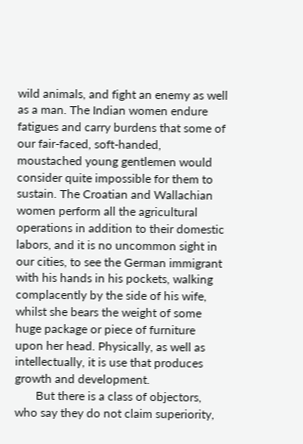wild animals, and fight an enemy as well as a man. The Indian women endure fatigues and carry burdens that some of our fair-faced, soft-handed, moustached young gentlemen would consider quite impossible for them to sustain. The Croatian and Wallachian women perform all the agricultural operations in addition to their domestic labors, and it is no uncommon sight in our cities, to see the German immigrant with his hands in his pockets, walking complacently by the side of his wife, whilst she bears the weight of some huge package or piece of furniture upon her head. Physically, as well as intellectually, it is use that produces growth and development.
       But there is a class of objectors, who say they do not claim superiority,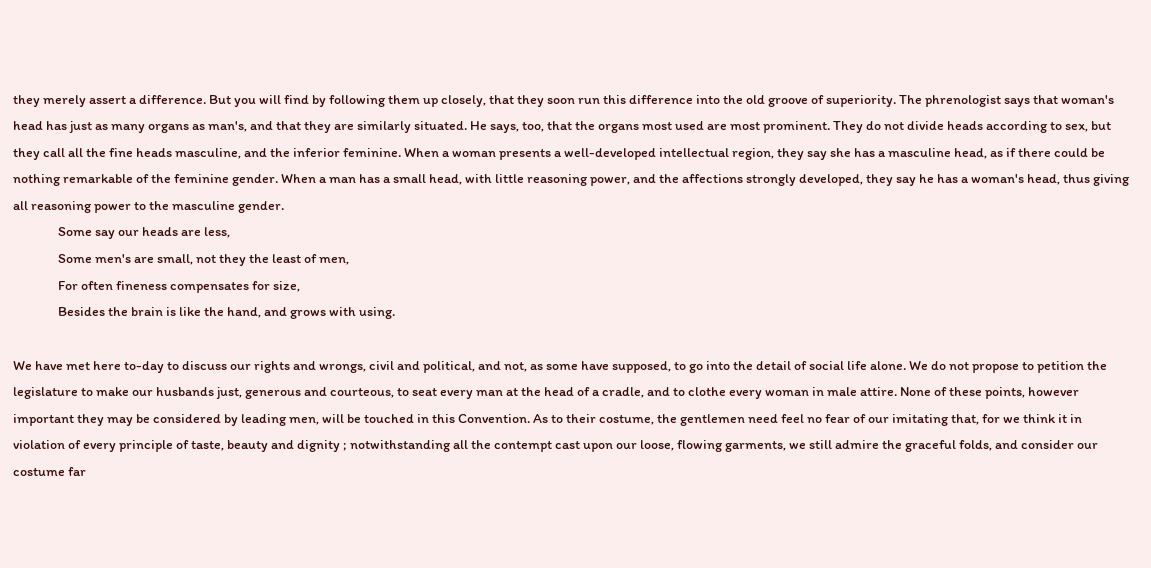they merely assert a difference. But you will find by following them up closely, that they soon run this difference into the old groove of superiority. The phrenologist says that woman's head has just as many organs as man's, and that they are similarly situated. He says, too, that the organs most used are most prominent. They do not divide heads according to sex, but they call all the fine heads masculine, and the inferior feminine. When a woman presents a well-developed intellectual region, they say she has a masculine head, as if there could be nothing remarkable of the feminine gender. When a man has a small head, with little reasoning power, and the affections strongly developed, they say he has a woman's head, thus giving all reasoning power to the masculine gender.
               Some say our heads are less,
               Some men's are small, not they the least of men,
               For often fineness compensates for size,
               Besides the brain is like the hand, and grows with using.

We have met here to-day to discuss our rights and wrongs, civil and political, and not, as some have supposed, to go into the detail of social life alone. We do not propose to petition the legislature to make our husbands just, generous and courteous, to seat every man at the head of a cradle, and to clothe every woman in male attire. None of these points, however important they may be considered by leading men, will be touched in this Convention. As to their costume, the gentlemen need feel no fear of our imitating that, for we think it in violation of every principle of taste, beauty and dignity ; notwithstanding all the contempt cast upon our loose, flowing garments, we still admire the graceful folds, and consider our costume far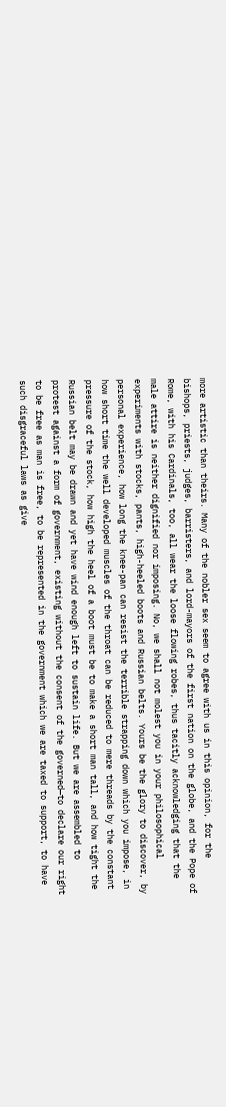more artistic than theirs. Many of the nobler sex seem to agree with us in this opinion, for the bishops, priests, judges, barristers, and lord-mayors of the first nation on the globe, and the Pope of Rome, with his Cardinals, too, all wear the loose flowing robes, thus tacitly acknowledging that the male attire is neither dignified nor imposing. No, we shall not molest you in your philosophical experiments with stocks, pants, high-heeled boots and Russian belts. Yours be the glory to discover, by personal experience, how long the knee-pan can resist the terrible strapping down which you impose, in how short time the well developed muscles of the throat can be reduced to mere threads by the constant pressure of the stock, how high the heel of a boot must be to make a short man tall, and how tight the Russian belt may be drawn and yet have wind enough left to sustain life. But we are assembled to protest against a form of government, existing without the consent of the governed—to declare our right to be free as man is free, to be represented in the government which we are taxed to support, to have such disgraceful laws as give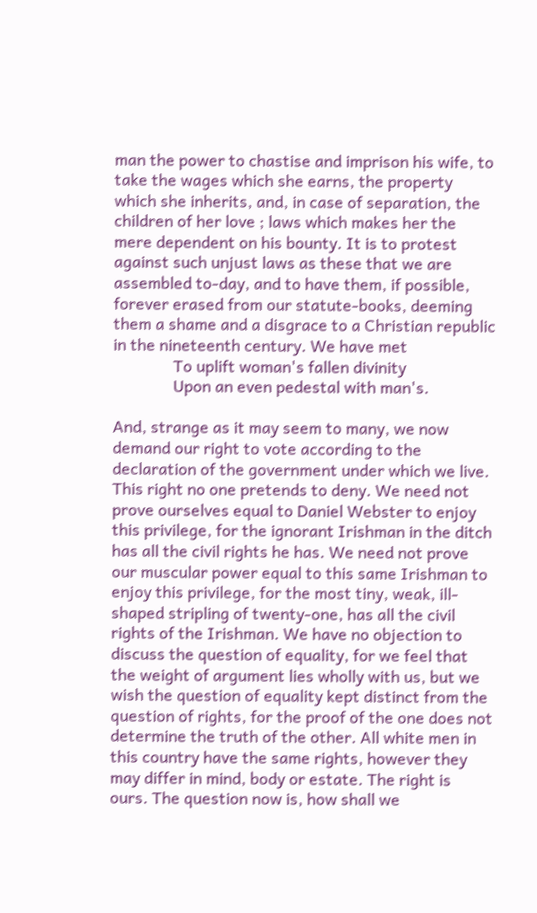man the power to chastise and imprison his wife, to take the wages which she earns, the property which she inherits, and, in case of separation, the children of her love ; laws which makes her the mere dependent on his bounty. It is to protest against such unjust laws as these that we are assembled to-day, and to have them, if possible, forever erased from our statute-books, deeming them a shame and a disgrace to a Christian republic in the nineteenth century. We have met
               To uplift woman's fallen divinity
               Upon an even pedestal with man's.

And, strange as it may seem to many, we now demand our right to vote according to the declaration of the government under which we live. This right no one pretends to deny. We need not prove ourselves equal to Daniel Webster to enjoy this privilege, for the ignorant Irishman in the ditch has all the civil rights he has. We need not prove our muscular power equal to this same Irishman to enjoy this privilege, for the most tiny, weak, ill-shaped stripling of twenty-one, has all the civil rights of the Irishman. We have no objection to discuss the question of equality, for we feel that the weight of argument lies wholly with us, but we wish the question of equality kept distinct from the question of rights, for the proof of the one does not determine the truth of the other. All white men in this country have the same rights, however they may differ in mind, body or estate. The right is ours. The question now is, how shall we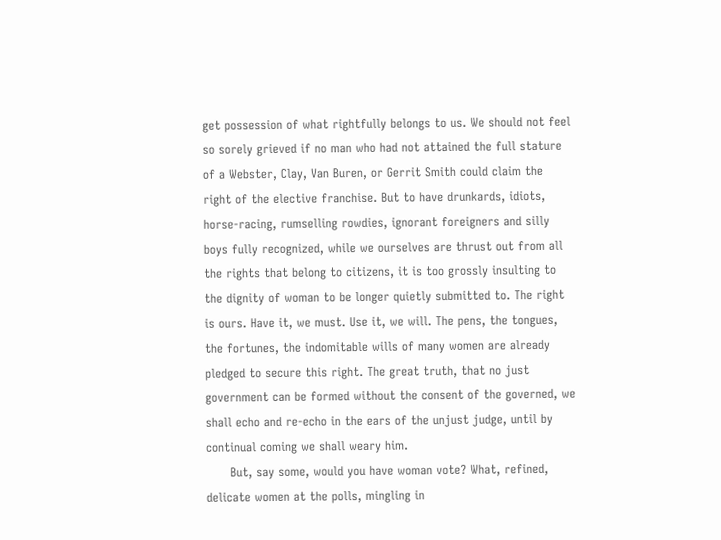get possession of what rightfully belongs to us. We should not feel so sorely grieved if no man who had not attained the full stature of a Webster, Clay, Van Buren, or Gerrit Smith could claim the right of the elective franchise. But to have drunkards, idiots, horse-racing, rumselling rowdies, ignorant foreigners and silly boys fully recognized, while we ourselves are thrust out from all the rights that belong to citizens, it is too grossly insulting to the dignity of woman to be longer quietly submitted to. The right is ours. Have it, we must. Use it, we will. The pens, the tongues, the fortunes, the indomitable wills of many women are already pledged to secure this right. The great truth, that no just government can be formed without the consent of the governed, we shall echo and re-echo in the ears of the unjust judge, until by continual coming we shall weary him.
      But, say some, would you have woman vote? What, refined, delicate women at the polls, mingling in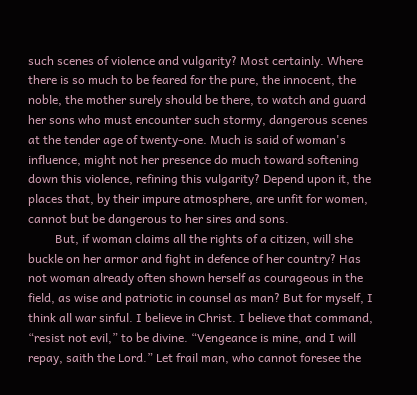such scenes of violence and vulgarity? Most certainly. Where there is so much to be feared for the pure, the innocent, the noble, the mother surely should be there, to watch and guard her sons who must encounter such stormy, dangerous scenes at the tender age of twenty-one. Much is said of woman's influence, might not her presence do much toward softening down this violence, refining this vulgarity? Depend upon it, the places that, by their impure atmosphere, are unfit for women, cannot but be dangerous to her sires and sons.
         But, if woman claims all the rights of a citizen, will she buckle on her armor and fight in defence of her country? Has not woman already often shown herself as courageous in the field, as wise and patriotic in counsel as man? But for myself, I think all war sinful. I believe in Christ. I believe that command, “resist not evil,” to be divine. “Vengeance is mine, and I will repay, saith the Lord.” Let frail man, who cannot foresee the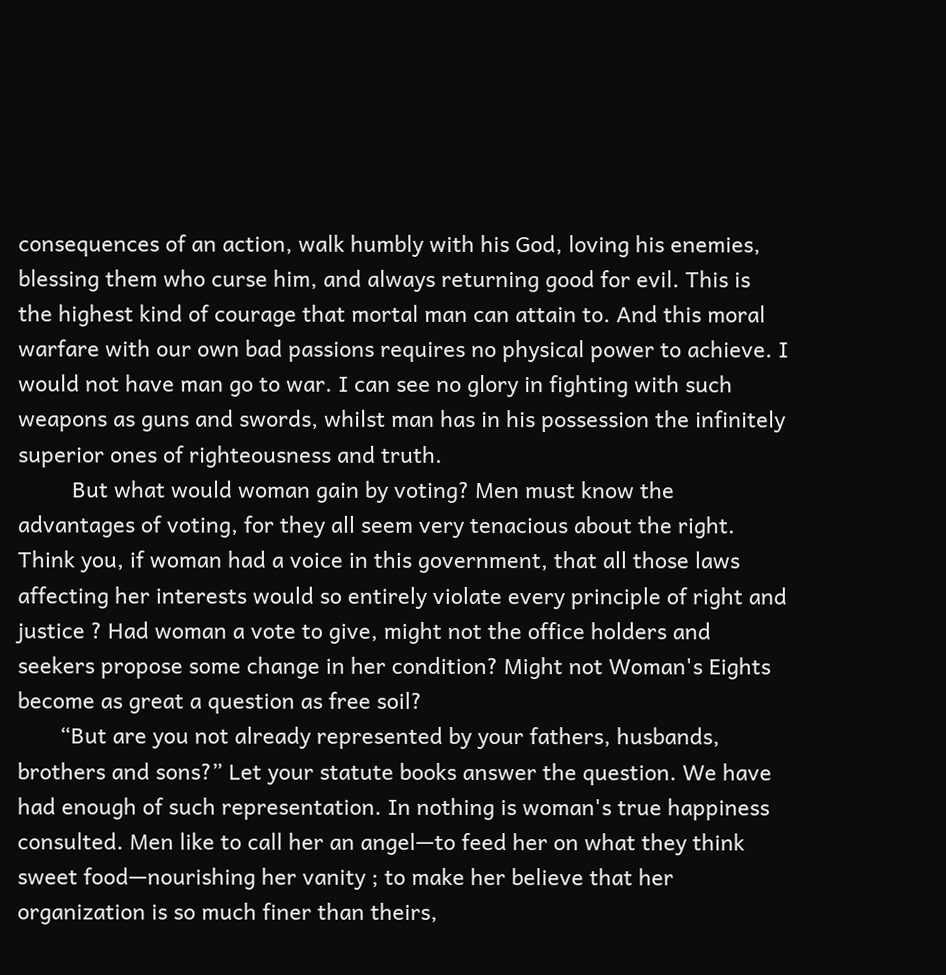consequences of an action, walk humbly with his God, loving his enemies, blessing them who curse him, and always returning good for evil. This is the highest kind of courage that mortal man can attain to. And this moral warfare with our own bad passions requires no physical power to achieve. I would not have man go to war. I can see no glory in fighting with such weapons as guns and swords, whilst man has in his possession the infinitely superior ones of righteousness and truth.
         But what would woman gain by voting? Men must know the advantages of voting, for they all seem very tenacious about the right. Think you, if woman had a voice in this government, that all those laws affecting her interests would so entirely violate every principle of right and justice ? Had woman a vote to give, might not the office holders and seekers propose some change in her condition? Might not Woman's Eights become as great a question as free soil?
       “But are you not already represented by your fathers, husbands, brothers and sons?” Let your statute books answer the question. We have had enough of such representation. In nothing is woman's true happiness consulted. Men like to call her an angel—to feed her on what they think sweet food—nourishing her vanity ; to make her believe that her organization is so much finer than theirs,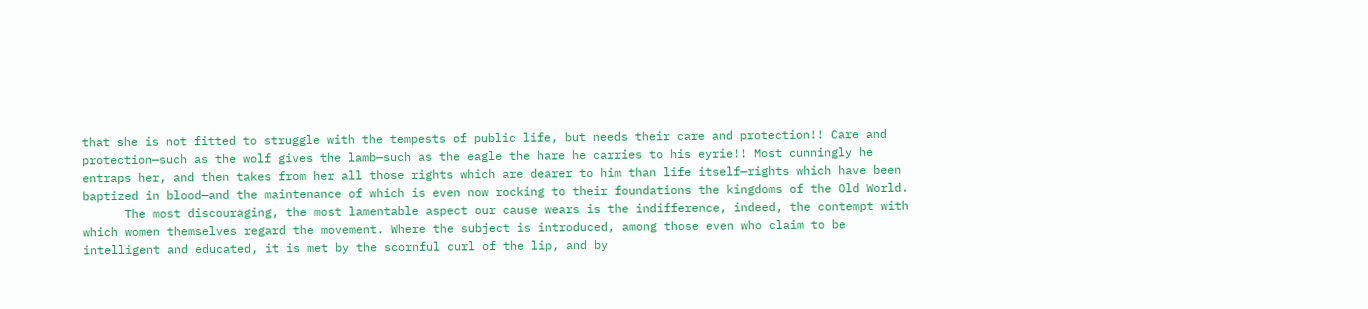that she is not fitted to struggle with the tempests of public life, but needs their care and protection!! Care and protection—such as the wolf gives the lamb—such as the eagle the hare he carries to his eyrie!! Most cunningly he entraps her, and then takes from her all those rights which are dearer to him than life itself—rights which have been baptized in blood—and the maintenance of which is even now rocking to their foundations the kingdoms of the Old World.
      The most discouraging, the most lamentable aspect our cause wears is the indifference, indeed, the contempt with which women themselves regard the movement. Where the subject is introduced, among those even who claim to be intelligent and educated, it is met by the scornful curl of the lip, and by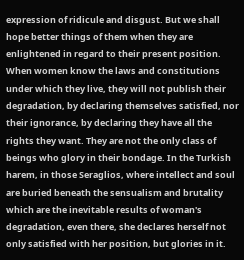expression of ridicule and disgust. But we shall hope better things of them when they are enlightened in regard to their present position. When women know the laws and constitutions under which they live, they will not publish their degradation, by declaring themselves satisfied, nor their ignorance, by declaring they have all the rights they want. They are not the only class of beings who glory in their bondage. In the Turkish harem, in those Seraglios, where intellect and soul are buried beneath the sensualism and brutality which are the inevitable results of woman's degradation, even there, she declares herself not only satisfied with her position, but glories in it.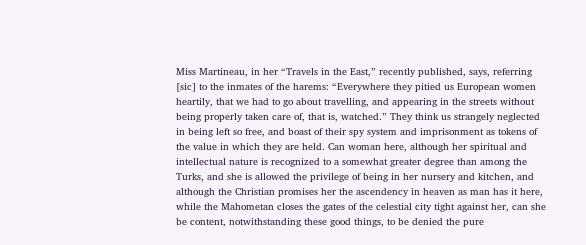Miss Martineau, in her “Travels in the East,” recently published, says, referring [sic] to the inmates of the harems: “Everywhere they pitied us European women heartily, that we had to go about travelling, and appearing in the streets without being properly taken care of, that is, watched.” They think us strangely neglected in being left so free, and boast of their spy system and imprisonment as tokens of the value in which they are held. Can woman here, although her spiritual and intellectual nature is recognized to a somewhat greater degree than among the Turks, and she is allowed the privilege of being in her nursery and kitchen, and although the Christian promises her the ascendency in heaven as man has it here, while the Mahometan closes the gates of the celestial city tight against her, can she be content, notwithstanding these good things, to be denied the pure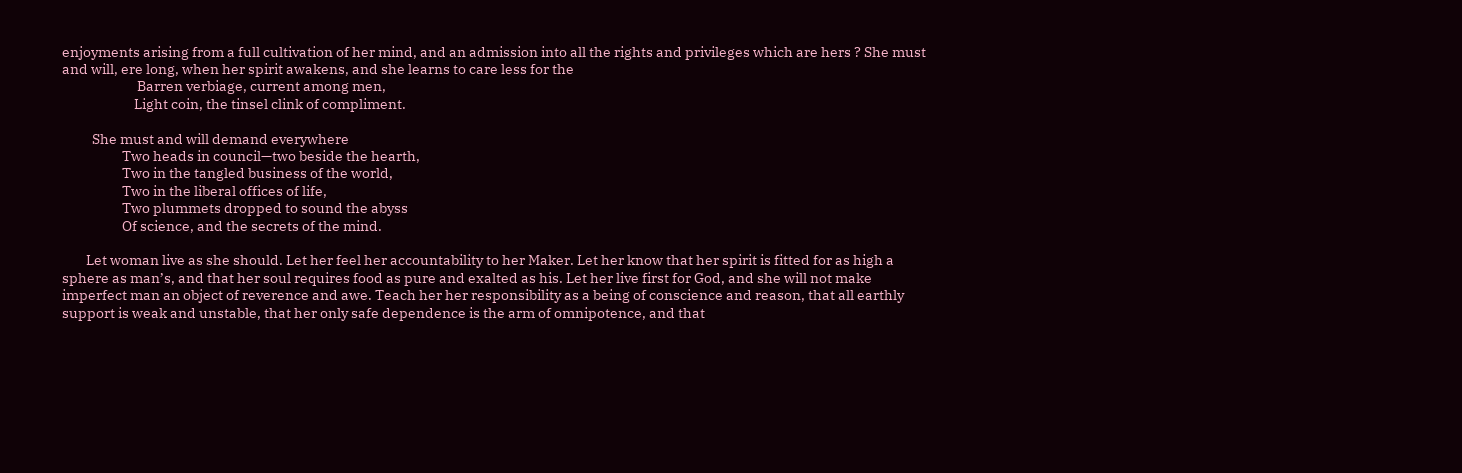enjoyments arising from a full cultivation of her mind, and an admission into all the rights and privileges which are hers ? She must and will, ere long, when her spirit awakens, and she learns to care less for the
                         Barren verbiage, current among men,
                        Light coin, the tinsel clink of compliment.

          She must and will demand everywhere
                    Two heads in council—two beside the hearth,
                    Two in the tangled business of the world,
                    Two in the liberal offices of life,
                    Two plummets dropped to sound the abyss
                    Of science, and the secrets of the mind.

        Let woman live as she should. Let her feel her accountability to her Maker. Let her know that her spirit is fitted for as high a sphere as man’s, and that her soul requires food as pure and exalted as his. Let her live first for God, and she will not make imperfect man an object of reverence and awe. Teach her her responsibility as a being of conscience and reason, that all earthly support is weak and unstable, that her only safe dependence is the arm of omnipotence, and that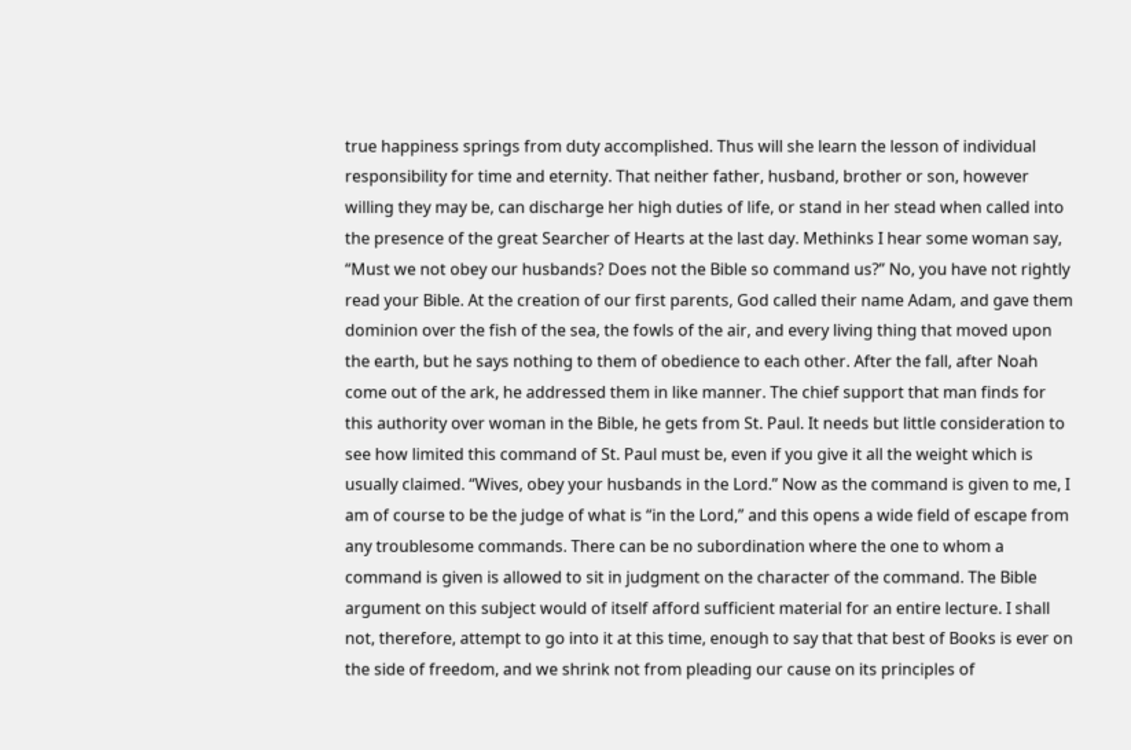true happiness springs from duty accomplished. Thus will she learn the lesson of individual responsibility for time and eternity. That neither father, husband, brother or son, however willing they may be, can discharge her high duties of life, or stand in her stead when called into the presence of the great Searcher of Hearts at the last day. Methinks I hear some woman say, “Must we not obey our husbands? Does not the Bible so command us?” No, you have not rightly read your Bible. At the creation of our first parents, God called their name Adam, and gave them dominion over the fish of the sea, the fowls of the air, and every living thing that moved upon the earth, but he says nothing to them of obedience to each other. After the fall, after Noah come out of the ark, he addressed them in like manner. The chief support that man finds for this authority over woman in the Bible, he gets from St. Paul. It needs but little consideration to see how limited this command of St. Paul must be, even if you give it all the weight which is usually claimed. “Wives, obey your husbands in the Lord.” Now as the command is given to me, I am of course to be the judge of what is “in the Lord,” and this opens a wide field of escape from any troublesome commands. There can be no subordination where the one to whom a command is given is allowed to sit in judgment on the character of the command. The Bible argument on this subject would of itself afford sufficient material for an entire lecture. I shall not, therefore, attempt to go into it at this time, enough to say that that best of Books is ever on the side of freedom, and we shrink not from pleading our cause on its principles of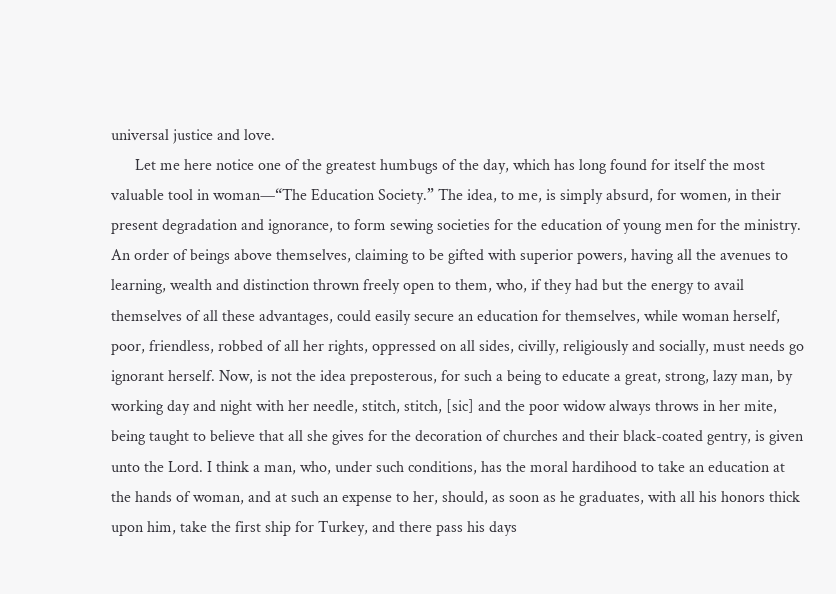universal justice and love.
      Let me here notice one of the greatest humbugs of the day, which has long found for itself the most valuable tool in woman—“The Education Society.” The idea, to me, is simply absurd, for women, in their present degradation and ignorance, to form sewing societies for the education of young men for the ministry. An order of beings above themselves, claiming to be gifted with superior powers, having all the avenues to learning, wealth and distinction thrown freely open to them, who, if they had but the energy to avail themselves of all these advantages, could easily secure an education for themselves, while woman herself, poor, friendless, robbed of all her rights, oppressed on all sides, civilly, religiously and socially, must needs go ignorant herself. Now, is not the idea preposterous, for such a being to educate a great, strong, lazy man, by working day and night with her needle, stitch, stitch, [sic] and the poor widow always throws in her mite, being taught to believe that all she gives for the decoration of churches and their black-coated gentry, is given unto the Lord. I think a man, who, under such conditions, has the moral hardihood to take an education at the hands of woman, and at such an expense to her, should, as soon as he graduates, with all his honors thick upon him, take the first ship for Turkey, and there pass his days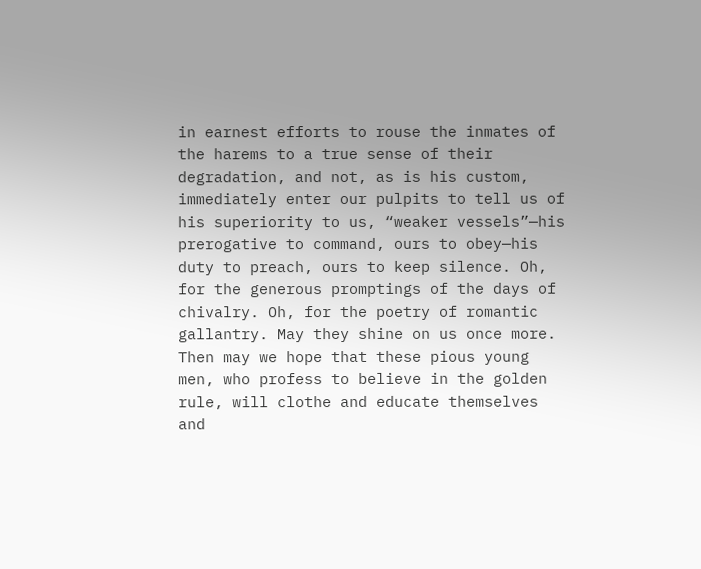in earnest efforts to rouse the inmates of the harems to a true sense of their degradation, and not, as is his custom, immediately enter our pulpits to tell us of his superiority to us, “weaker vessels”—his prerogative to command, ours to obey—his duty to preach, ours to keep silence. Oh, for the generous promptings of the days of chivalry. Oh, for the poetry of romantic gallantry. May they shine on us once more. Then may we hope that these pious young men, who profess to believe in the golden rule, will clothe and educate themselves and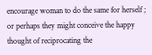encourage woman to do the same for herself ; or perhaps they might conceive the happy thought of reciprocating the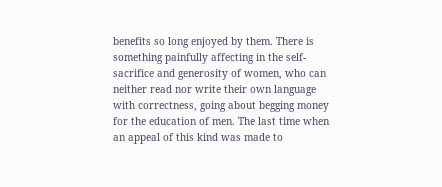benefits so long enjoyed by them. There is something painfully affecting in the self-sacrifice and generosity of women, who can neither read nor write their own language with correctness, going about begging money for the education of men. The last time when an appeal of this kind was made to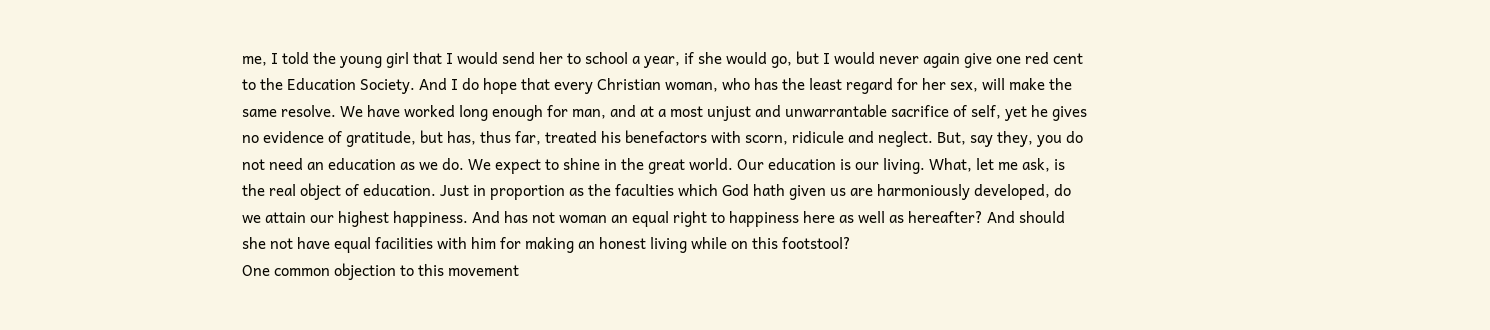me, I told the young girl that I would send her to school a year, if she would go, but I would never again give one red cent to the Education Society. And I do hope that every Christian woman, who has the least regard for her sex, will make the same resolve. We have worked long enough for man, and at a most unjust and unwarrantable sacrifice of self, yet he gives no evidence of gratitude, but has, thus far, treated his benefactors with scorn, ridicule and neglect. But, say they, you do not need an education as we do. We expect to shine in the great world. Our education is our living. What, let me ask, is the real object of education. Just in proportion as the faculties which God hath given us are harmoniously developed, do we attain our highest happiness. And has not woman an equal right to happiness here as well as hereafter? And should she not have equal facilities with him for making an honest living while on this footstool?
One common objection to this movement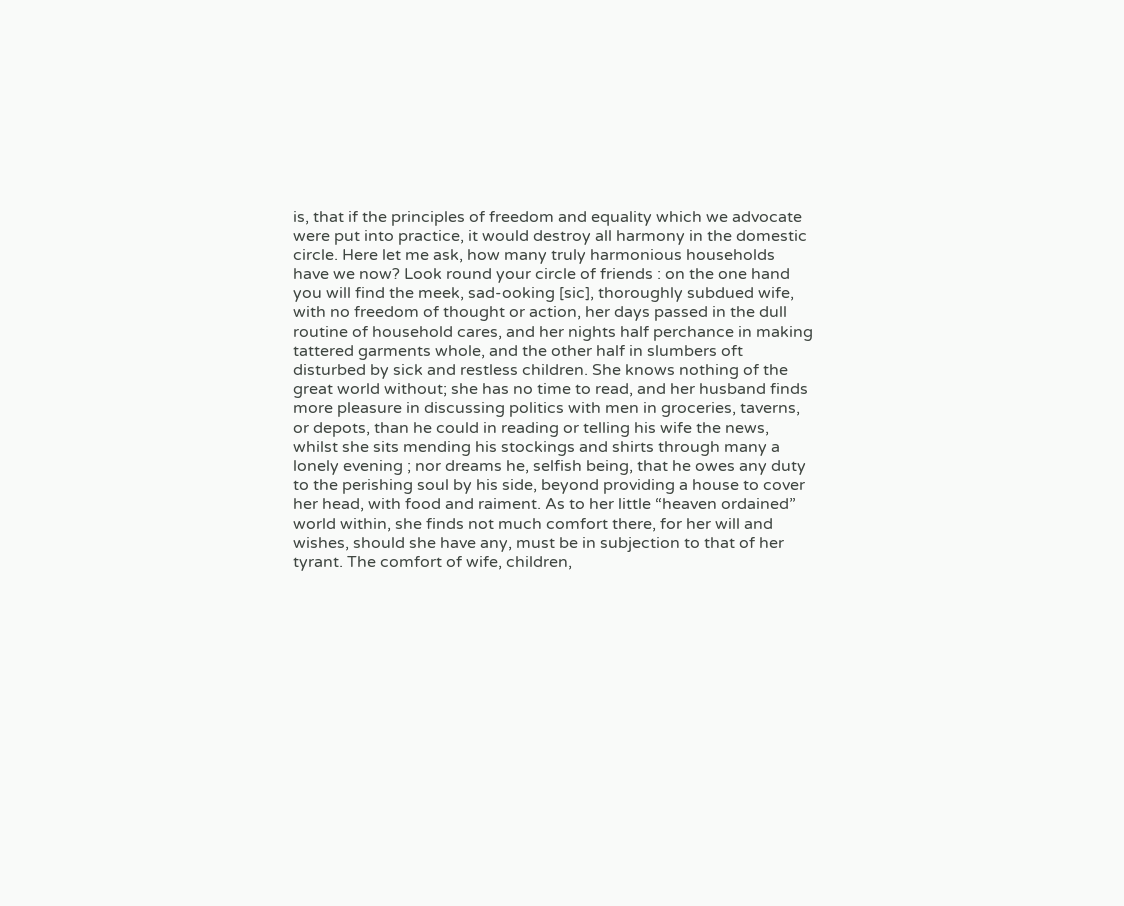is, that if the principles of freedom and equality which we advocate were put into practice, it would destroy all harmony in the domestic circle. Here let me ask, how many truly harmonious households have we now? Look round your circle of friends : on the one hand you will find the meek, sad-ooking [sic], thoroughly subdued wife, with no freedom of thought or action, her days passed in the dull routine of household cares, and her nights half perchance in making tattered garments whole, and the other half in slumbers oft disturbed by sick and restless children. She knows nothing of the great world without; she has no time to read, and her husband finds more pleasure in discussing politics with men in groceries, taverns, or depots, than he could in reading or telling his wife the news, whilst she sits mending his stockings and shirts through many a lonely evening ; nor dreams he, selfish being, that he owes any duty to the perishing soul by his side, beyond providing a house to cover her head, with food and raiment. As to her little “heaven ordained” world within, she finds not much comfort there, for her will and wishes, should she have any, must be in subjection to that of her tyrant. The comfort of wife, children,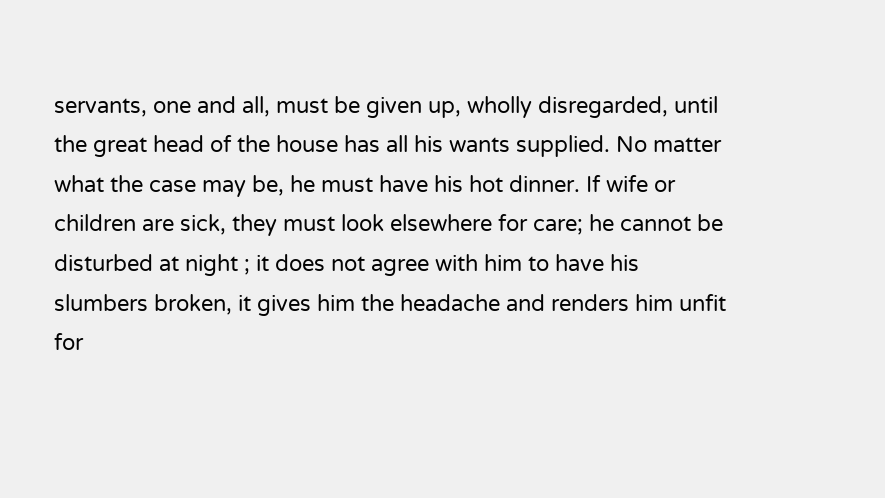servants, one and all, must be given up, wholly disregarded, until the great head of the house has all his wants supplied. No matter what the case may be, he must have his hot dinner. If wife or children are sick, they must look elsewhere for care; he cannot be disturbed at night ; it does not agree with him to have his slumbers broken, it gives him the headache and renders him unfit for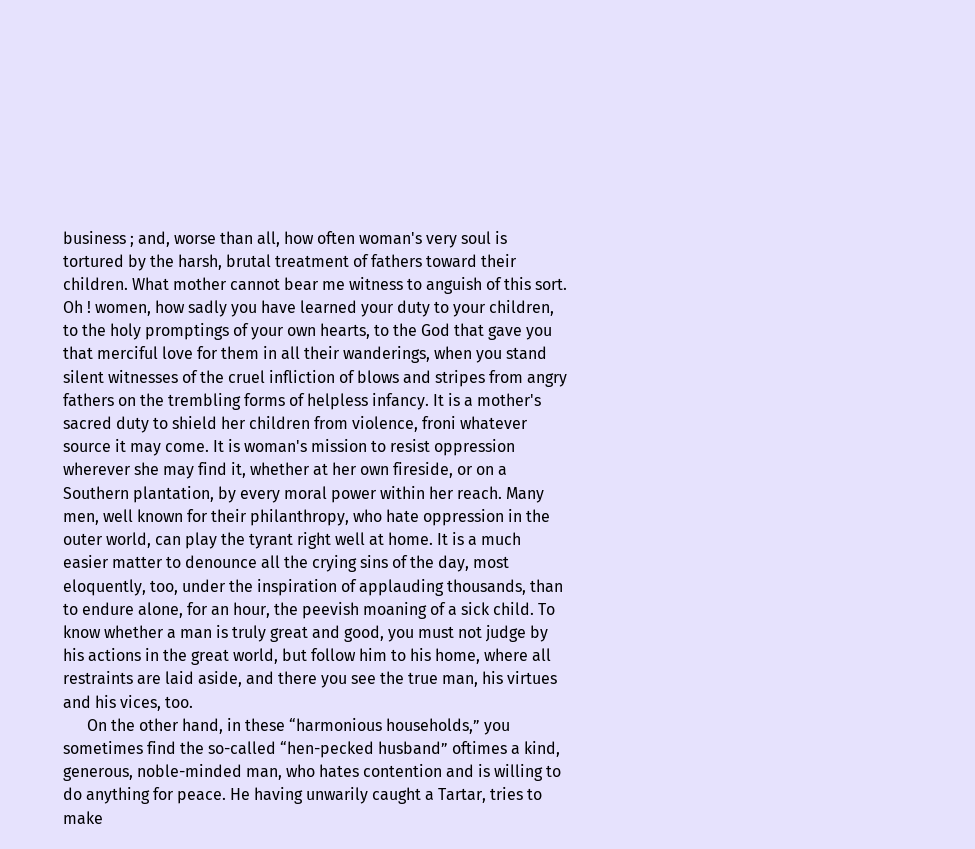business ; and, worse than all, how often woman's very soul is tortured by the harsh, brutal treatment of fathers toward their children. What mother cannot bear me witness to anguish of this sort. Oh ! women, how sadly you have learned your duty to your children, to the holy promptings of your own hearts, to the God that gave you that merciful love for them in all their wanderings, when you stand silent witnesses of the cruel infliction of blows and stripes from angry fathers on the trembling forms of helpless infancy. It is a mother's sacred duty to shield her children from violence, froni whatever source it may come. It is woman's mission to resist oppression wherever she may find it, whether at her own fireside, or on a Southern plantation, by every moral power within her reach. Many men, well known for their philanthropy, who hate oppression in the outer world, can play the tyrant right well at home. It is a much easier matter to denounce all the crying sins of the day, most eloquently, too, under the inspiration of applauding thousands, than to endure alone, for an hour, the peevish moaning of a sick child. To know whether a man is truly great and good, you must not judge by his actions in the great world, but follow him to his home, where all restraints are laid aside, and there you see the true man, his virtues and his vices, too.
      On the other hand, in these “harmonious households,” you sometimes find the so-called “hen-pecked husband” oftimes a kind, generous, noble-minded man, who hates contention and is willing to do anything for peace. He having unwarily caught a Tartar, tries to make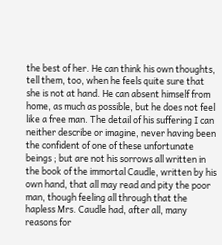the best of her. He can think his own thoughts, tell them, too, when he feels quite sure that she is not at hand. He can absent himself from home, as much as possible, but he does not feel like a free man. The detail of his suffering I can neither describe or imagine, never having been the confident of one of these unfortunate beings ; but are not his sorrows all written in the book of the immortal Caudle, written by his own hand, that all may read and pity the poor man, though feeling all through that the hapless Mrs. Caudle had, after all, many reasons for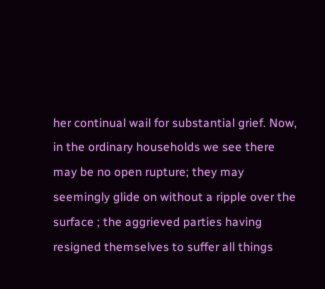her continual wail for substantial grief. Now, in the ordinary households we see there may be no open rupture; they may seemingly glide on without a ripple over the surface ; the aggrieved parties having resigned themselves to suffer all things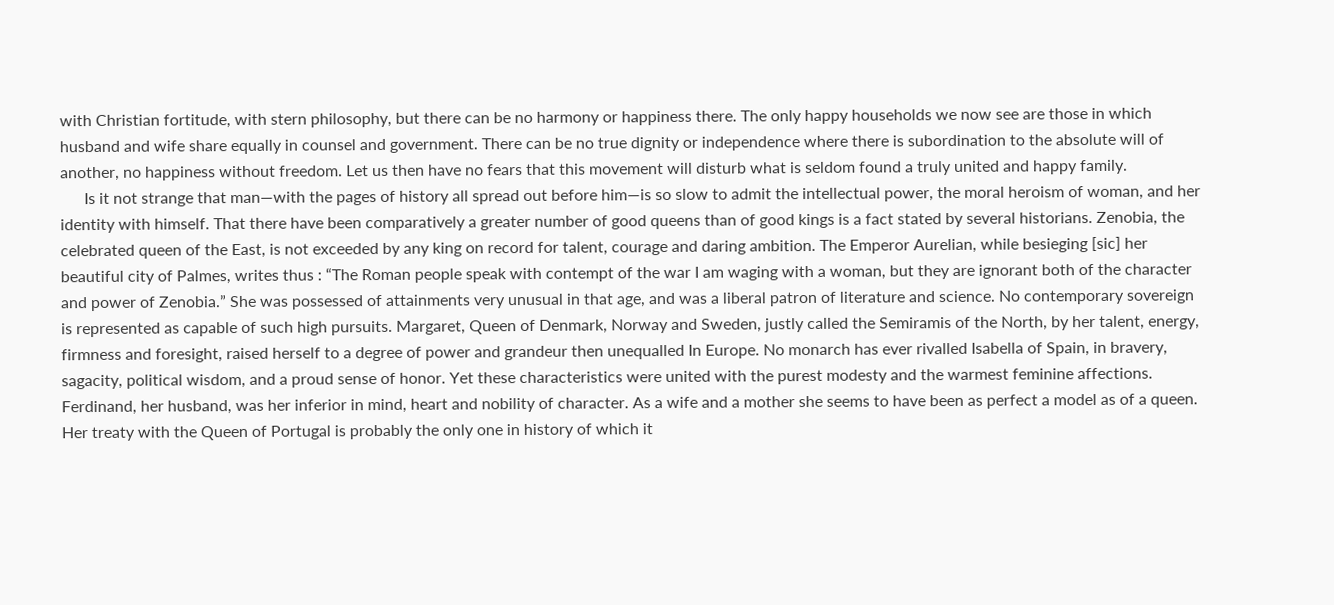with Christian fortitude, with stern philosophy, but there can be no harmony or happiness there. The only happy households we now see are those in which husband and wife share equally in counsel and government. There can be no true dignity or independence where there is subordination to the absolute will of another, no happiness without freedom. Let us then have no fears that this movement will disturb what is seldom found a truly united and happy family.
      Is it not strange that man—with the pages of history all spread out before him—is so slow to admit the intellectual power, the moral heroism of woman, and her identity with himself. That there have been comparatively a greater number of good queens than of good kings is a fact stated by several historians. Zenobia, the celebrated queen of the East, is not exceeded by any king on record for talent, courage and daring ambition. The Emperor Aurelian, while besieging [sic] her beautiful city of Palmes, writes thus : “The Roman people speak with contempt of the war I am waging with a woman, but they are ignorant both of the character and power of Zenobia.” She was possessed of attainments very unusual in that age, and was a liberal patron of literature and science. No contemporary sovereign is represented as capable of such high pursuits. Margaret, Queen of Denmark, Norway and Sweden, justly called the Semiramis of the North, by her talent, energy, firmness and foresight, raised herself to a degree of power and grandeur then unequalled In Europe. No monarch has ever rivalled Isabella of Spain, in bravery, sagacity, political wisdom, and a proud sense of honor. Yet these characteristics were united with the purest modesty and the warmest feminine affections. Ferdinand, her husband, was her inferior in mind, heart and nobility of character. As a wife and a mother she seems to have been as perfect a model as of a queen. Her treaty with the Queen of Portugal is probably the only one in history of which it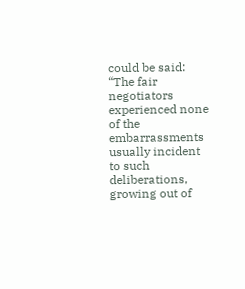could be said: “The fair negotiators experienced none of the embarrassments usually incident to such deliberations, growing out of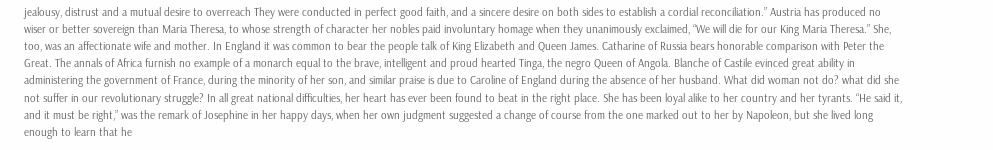jealousy, distrust and a mutual desire to overreach They were conducted in perfect good faith, and a sincere desire on both sides to establish a cordial reconciliation.” Austria has produced no wiser or better sovereign than Maria Theresa, to whose strength of character her nobles paid involuntary homage when they unanimously exclaimed, “We will die for our King Maria Theresa.” She, too, was an affectionate wife and mother. In England it was common to bear the people talk of King Elizabeth and Queen James. Catharine of Russia bears honorable comparison with Peter the Great. The annals of Africa furnish no example of a monarch equal to the brave, intelligent and proud hearted Tinga, the negro Queen of Angola. Blanche of Castile evinced great ability in administering the government of France, during the minority of her son, and similar praise is due to Caroline of England during the absence of her husband. What did woman not do? what did she not suffer in our revolutionary struggle? In all great national difficulties, her heart has ever been found to beat in the right place. She has been loyal alike to her country and her tyrants. “He said it, and it must be right,” was the remark of Josephine in her happy days, when her own judgment suggested a change of course from the one marked out to her by Napoleon, but she lived long enough to learn that he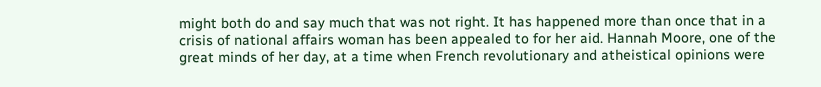might both do and say much that was not right. It has happened more than once that in a crisis of national affairs woman has been appealed to for her aid. Hannah Moore, one of the great minds of her day, at a time when French revolutionary and atheistical opinions were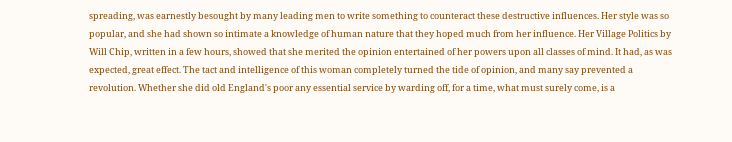spreading, was earnestly besought by many leading men to write something to counteract these destructive influences. Her style was so popular, and she had shown so intimate a knowledge of human nature that they hoped much from her influence. Her Village Politics by Will Chip, written in a few hours, showed that she merited the opinion entertained of her powers upon all classes of mind. It had, as was expected, great effect. The tact and intelligence of this woman completely turned the tide of opinion, and many say prevented a revolution. Whether she did old England's poor any essential service by warding off, for a time, what must surely come, is a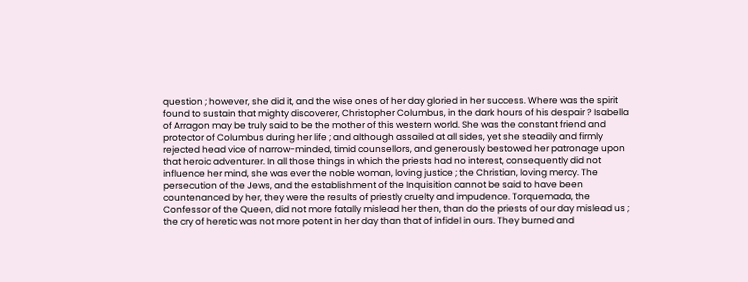question ; however, she did it, and the wise ones of her day gloried in her success. Where was the spirit found to sustain that mighty discoverer, Christopher Columbus, in the dark hours of his despair ? Isabella of Arragon may be truly said to be the mother of this western world. She was the constant friend and protector of Columbus during her life ; and although assailed at all sides, yet she steadily and firmly rejected head vice of narrow-minded, timid counsellors, and generously bestowed her patronage upon that heroic adventurer. In all those things in which the priests had no interest, consequently did not influence her mind, she was ever the noble woman, loving justice ; the Christian, loving mercy. The persecution of the Jews, and the establishment of the Inquisition cannot be said to have been countenanced by her, they were the results of priestly cruelty and impudence. Torquemada, the Confessor of the Queen, did not more fatally mislead her then, than do the priests of our day mislead us ; the cry of heretic was not more potent in her day than that of infidel in ours. They burned and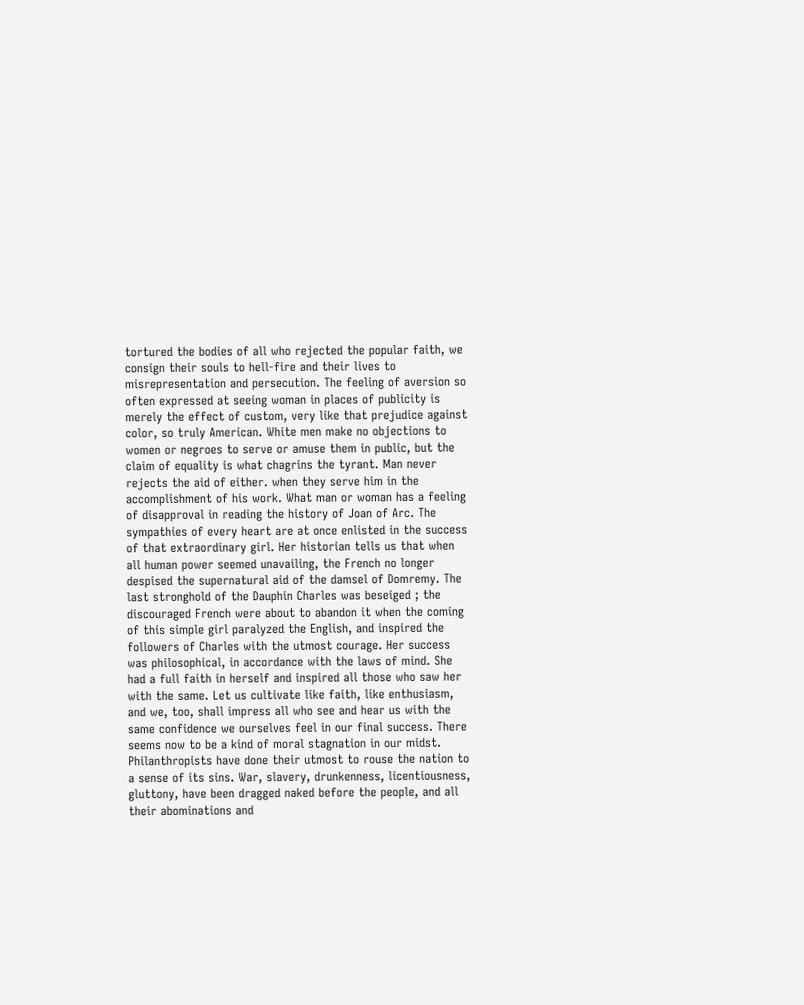tortured the bodies of all who rejected the popular faith, we consign their souls to hell-fire and their lives to misrepresentation and persecution. The feeling of aversion so often expressed at seeing woman in places of publicity is merely the effect of custom, very like that prejudice against color, so truly American. White men make no objections to women or negroes to serve or amuse them in public, but the claim of equality is what chagrins the tyrant. Man never rejects the aid of either. when they serve him in the accomplishment of his work. What man or woman has a feeling of disapproval in reading the history of Joan of Arc. The sympathies of every heart are at once enlisted in the success of that extraordinary girl. Her historian tells us that when all human power seemed unavailing, the French no longer despised the supernatural aid of the damsel of Domremy. The last stronghold of the Dauphin Charles was beseiged ; the discouraged French were about to abandon it when the coming of this simple girl paralyzed the English, and inspired the followers of Charles with the utmost courage. Her success was philosophical, in accordance with the laws of mind. She had a full faith in herself and inspired all those who saw her with the same. Let us cultivate like faith, like enthusiasm, and we, too, shall impress all who see and hear us with the same confidence we ourselves feel in our final success. There seems now to be a kind of moral stagnation in our midst. Philanthropists have done their utmost to rouse the nation to a sense of its sins. War, slavery, drunkenness, licentiousness, gluttony, have been dragged naked before the people, and all their abominations and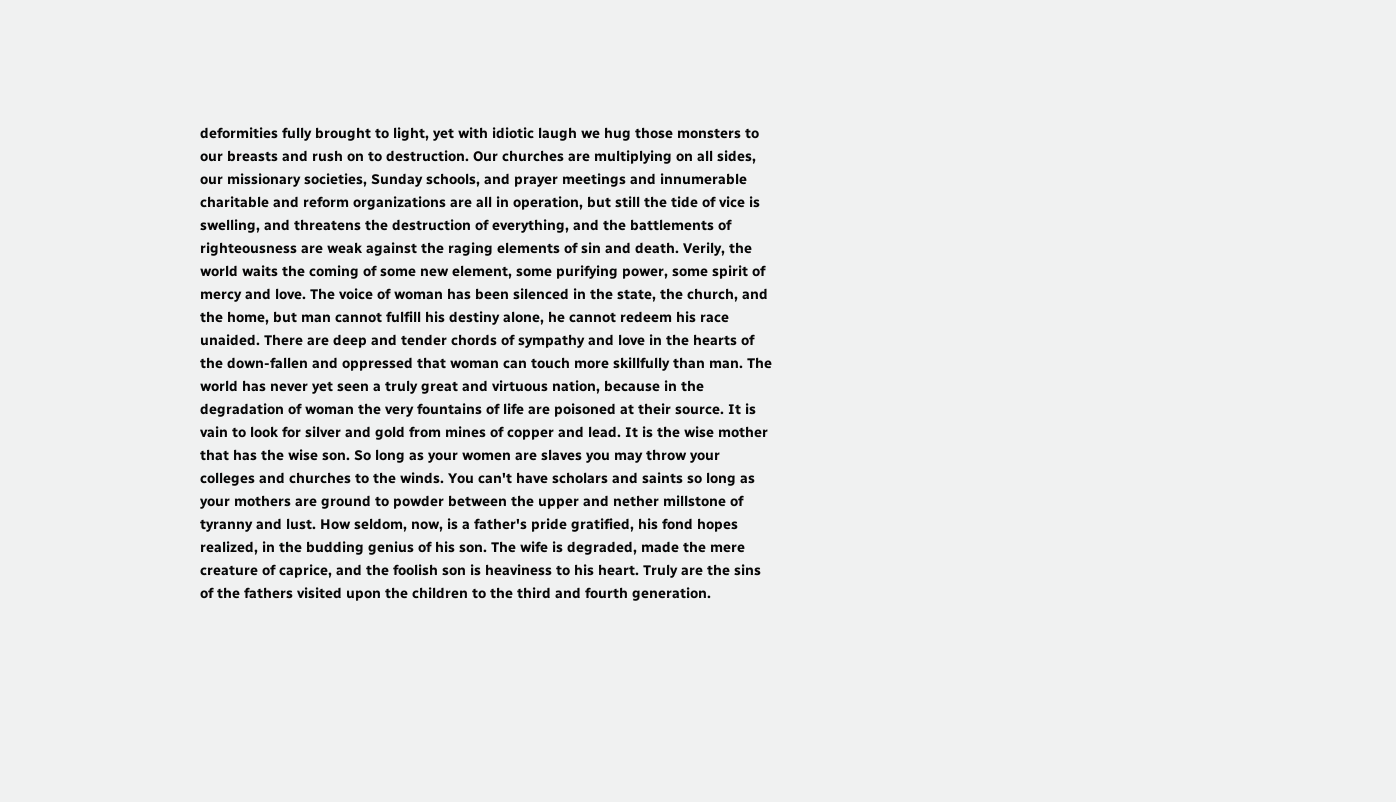deformities fully brought to light, yet with idiotic laugh we hug those monsters to our breasts and rush on to destruction. Our churches are multiplying on all sides, our missionary societies, Sunday schools, and prayer meetings and innumerable charitable and reform organizations are all in operation, but still the tide of vice is swelling, and threatens the destruction of everything, and the battlements of righteousness are weak against the raging elements of sin and death. Verily, the world waits the coming of some new element, some purifying power, some spirit of mercy and love. The voice of woman has been silenced in the state, the church, and the home, but man cannot fulfill his destiny alone, he cannot redeem his race unaided. There are deep and tender chords of sympathy and love in the hearts of the down-fallen and oppressed that woman can touch more skillfully than man. The world has never yet seen a truly great and virtuous nation, because in the degradation of woman the very fountains of life are poisoned at their source. It is vain to look for silver and gold from mines of copper and lead. It is the wise mother that has the wise son. So long as your women are slaves you may throw your colleges and churches to the winds. You can't have scholars and saints so long as your mothers are ground to powder between the upper and nether millstone of tyranny and lust. How seldom, now, is a father's pride gratified, his fond hopes realized, in the budding genius of his son. The wife is degraded, made the mere creature of caprice, and the foolish son is heaviness to his heart. Truly are the sins of the fathers visited upon the children to the third and fourth generation.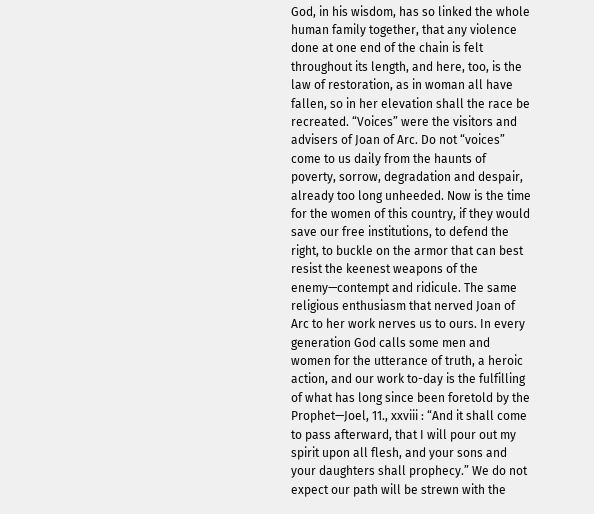God, in his wisdom, has so linked the whole human family together, that any violence done at one end of the chain is felt throughout its length, and here, too, is the law of restoration, as in woman all have fallen, so in her elevation shall the race be recreated. “Voices” were the visitors and advisers of Joan of Arc. Do not “voices” come to us daily from the haunts of poverty, sorrow, degradation and despair, already too long unheeded. Now is the time for the women of this country, if they would save our free institutions, to defend the right, to buckle on the armor that can best resist the keenest weapons of the enemy—contempt and ridicule. The same religious enthusiasm that nerved Joan of Arc to her work nerves us to ours. In every generation God calls some men and women for the utterance of truth, a heroic action, and our work to-day is the fulfilling of what has long since been foretold by the Prophet—Joel, 11., xxviii : “And it shall come to pass afterward, that I will pour out my spirit upon all flesh, and your sons and your daughters shall prophecy.” We do not expect our path will be strewn with the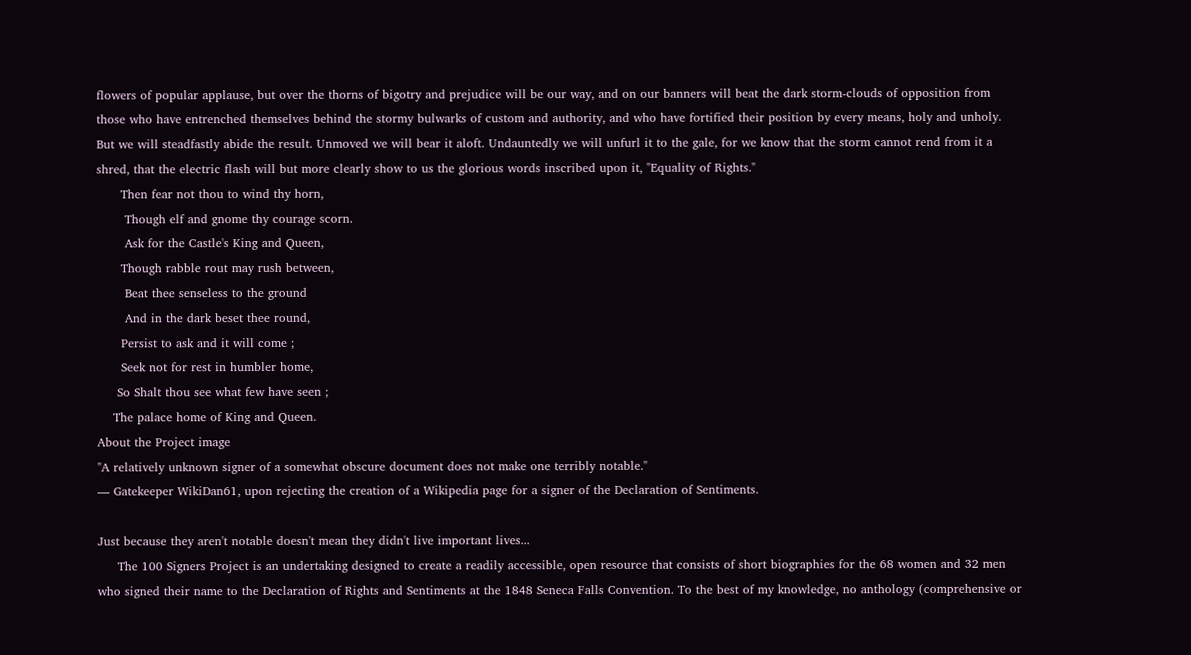flowers of popular applause, but over the thorns of bigotry and prejudice will be our way, and on our banners will beat the dark storm-clouds of opposition from those who have entrenched themselves behind the stormy bulwarks of custom and authority, and who have fortified their position by every means, holy and unholy. But we will steadfastly abide the result. Unmoved we will bear it aloft. Undauntedly we will unfurl it to the gale, for we know that the storm cannot rend from it a shred, that the electric flash will but more clearly show to us the glorious words inscribed upon it, "Equality of Rights."
      Then fear not thou to wind thy horn,
       Though elf and gnome thy courage scorn.
       Ask for the Castle's King and Queen,
      Though rabble rout may rush between,
       Beat thee senseless to the ground
       And in the dark beset thee round,
      Persist to ask and it will come ;
      Seek not for rest in humbler home,
     So Shalt thou see what few have seen ;
    The palace home of King and Queen.
About the Project image
"A relatively unknown signer of a somewhat obscure document does not make one terribly notable."
— Gatekeeper WikiDan61, upon rejecting the creation of a Wikipedia page for a signer of the Declaration of Sentiments.

Just because they aren't notable doesn't mean they didn't live important lives...
     The 100 Signers Project is an undertaking designed to create a readily accessible, open resource that consists of short biographies for the 68 women and 32 men who signed their name to the Declaration of Rights and Sentiments at the 1848 Seneca Falls Convention. To the best of my knowledge, no anthology (comprehensive or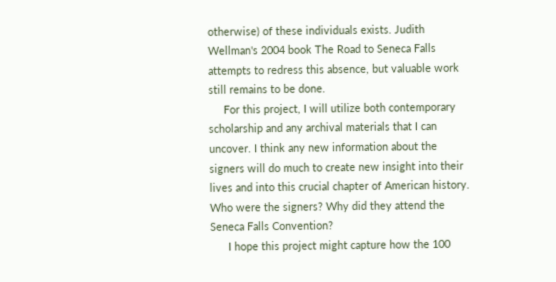otherwise) of these individuals exists. Judith Wellman's 2004 book The Road to Seneca Falls attempts to redress this absence, but valuable work still remains to be done.
     For this project, I will utilize both contemporary scholarship and any archival materials that I can uncover. I think any new information about the signers will do much to create new insight into their lives and into this crucial chapter of American history. Who were the signers? Why did they attend the Seneca Falls Convention?
      I hope this project might capture how the 100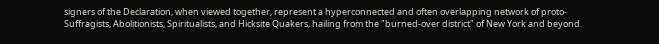signers of the Declaration, when viewed together, represent a hyperconnected and often overlapping network of proto-Suffragists, Abolitionists, Spiritualists, and Hicksite Quakers, hailing from the "burned-over district" of New York and beyond.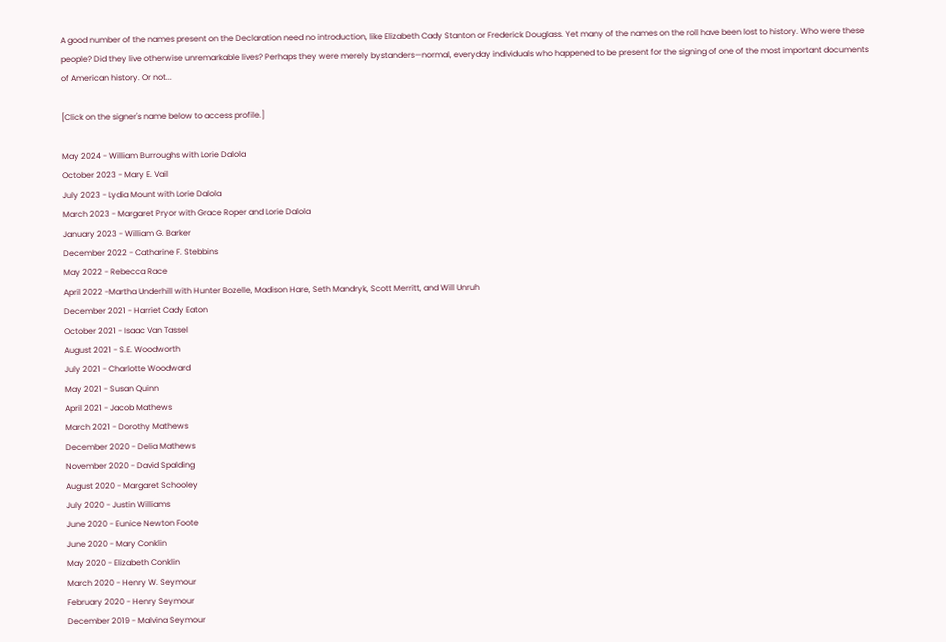A good number of the names present on the Declaration need no introduction, like Elizabeth Cady Stanton or Frederick Douglass. Yet many of the names on the roll have been lost to history. Who were these people? Did they live otherwise unremarkable lives? Perhaps they were merely bystanders—normal, everyday individuals who happened to be present for the signing of one of the most important documents of American history. Or not...

[Click on the signer's name below to access profile.]

May 2024 - William Burroughs with Lorie Dalola
October 2023 - Mary E. Vail
July 2023 - Lydia Mount with Lorie Dalola
March 2023 - Margaret Pryor with Grace Roper and Lorie Dalola
January 2023 - William G. Barker
December 2022 - Catharine F. Stebbins
May 2022 - Rebecca Race
April 2022 -Martha Underhill with Hunter Bozelle, Madison Hare, Seth Mandryk, Scott Merritt, and Will Unruh
December 2021 - Harriet Cady Eaton
October 2021 - Isaac Van Tassel
August 2021 - S.E. Woodworth
July 2021 - Charlotte Woodward
May 2021 - Susan Quinn
April 2021 - Jacob Mathews
March 2021 - Dorothy Mathews
December 2020 - Delia Mathews
November 2020 - David Spalding
August 2020 - Margaret Schooley
July 2020 - Justin Williams
June 2020 - Eunice Newton Foote
June 2020 - Mary Conklin
May 2020 - Elizabeth Conklin
March 2020 - Henry W. Seymour
February 2020 - Henry Seymour
December 2019 - Malvina Seymour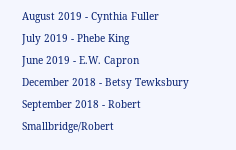August 2019 - Cynthia Fuller
July 2019 - Phebe King
June 2019 - E.W. Capron
December 2018 - Betsy Tewksbury
September 2018 - Robert Smallbridge/Robert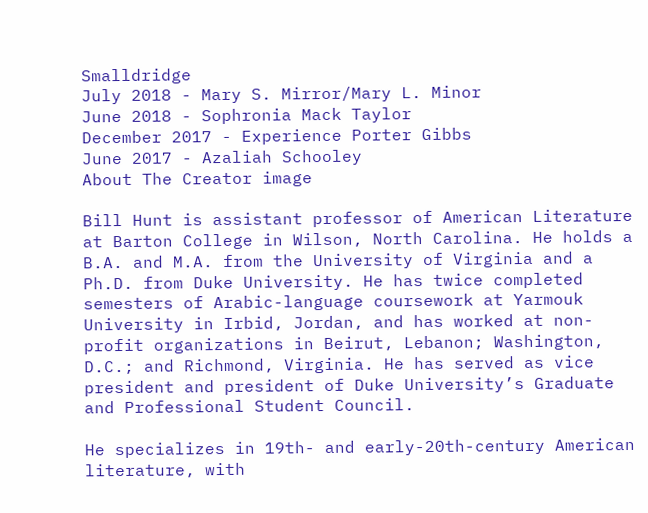Smalldridge
July 2018 - Mary S. Mirror/Mary L. Minor
June 2018 - Sophronia Mack Taylor
December 2017 - Experience Porter Gibbs
June 2017 - Azaliah Schooley
About The Creator image

Bill Hunt is assistant professor of American Literature at Barton College in Wilson, North Carolina. He holds a B.A. and M.A. from the University of Virginia and a Ph.D. from Duke University. He has twice completed semesters of Arabic-language coursework at Yarmouk University in Irbid, Jordan, and has worked at non-profit organizations in Beirut, Lebanon; Washington, D.C.; and Richmond, Virginia. He has served as vice president and president of Duke University’s Graduate and Professional Student Council.

He specializes in 19th- and early-20th-century American literature, with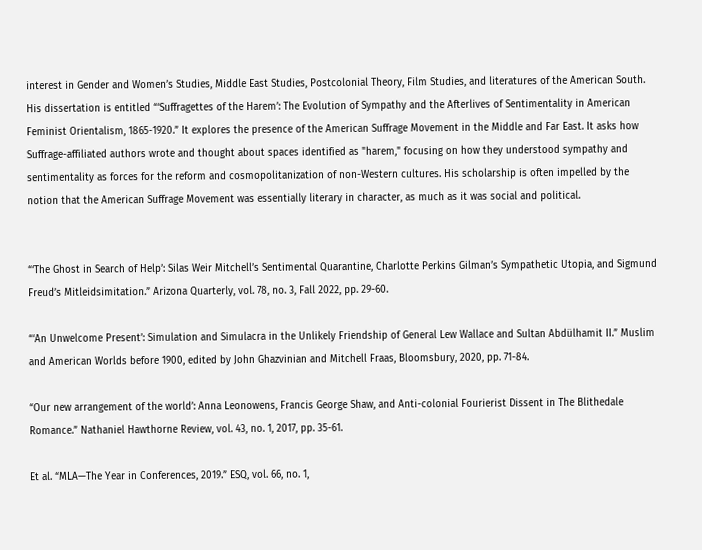interest in Gender and Women’s Studies, Middle East Studies, Postcolonial Theory, Film Studies, and literatures of the American South. His dissertation is entitled “‘Suffragettes of the Harem’: The Evolution of Sympathy and the Afterlives of Sentimentality in American Feminist Orientalism, 1865-1920.” It explores the presence of the American Suffrage Movement in the Middle and Far East. It asks how Suffrage-affiliated authors wrote and thought about spaces identified as "harem," focusing on how they understood sympathy and sentimentality as forces for the reform and cosmopolitanization of non-Western cultures. His scholarship is often impelled by the notion that the American Suffrage Movement was essentially literary in character, as much as it was social and political.


“‘The Ghost in Search of Help’: Silas Weir Mitchell’s Sentimental Quarantine, Charlotte Perkins Gilman’s Sympathetic Utopia, and Sigmund Freud’s Mitleidsimitation.” Arizona Quarterly, vol. 78, no. 3, Fall 2022, pp. 29-60.

“‘An Unwelcome Present’: Simulation and Simulacra in the Unlikely Friendship of General Lew Wallace and Sultan Abdülhamit II.” Muslim and American Worlds before 1900, edited by John Ghazvinian and Mitchell Fraas, Bloomsbury, 2020, pp. 71-84.

“Our new arrangement of the world’: Anna Leonowens, Francis George Shaw, and Anti-colonial Fourierist Dissent in The Blithedale Romance.” Nathaniel Hawthorne Review, vol. 43, no. 1, 2017, pp. 35-61.

Et al. “MLA—The Year in Conferences, 2019.” ESQ, vol. 66, no. 1,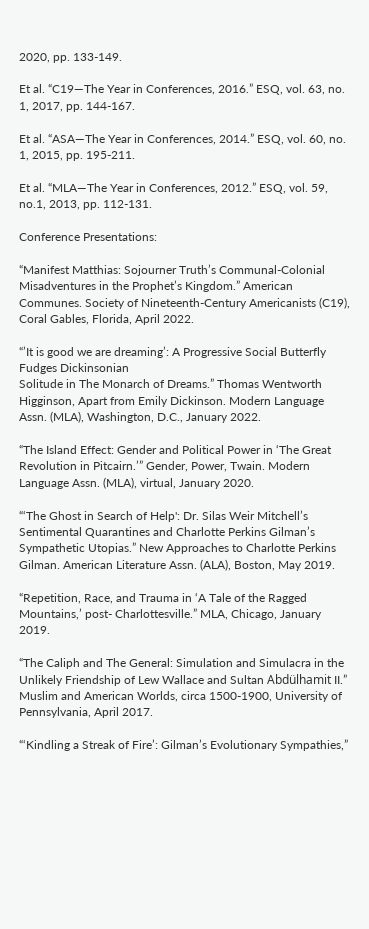2020, pp. 133-149.

Et al. “C19—The Year in Conferences, 2016.” ESQ, vol. 63, no. 1, 2017, pp. 144-167.

Et al. “ASA—The Year in Conferences, 2014.” ESQ, vol. 60, no. 1, 2015, pp. 195-211.

Et al. “MLA—The Year in Conferences, 2012.” ESQ, vol. 59, no.1, 2013, pp. 112-131.

Conference Presentations:

“Manifest Matthias: Sojourner Truth’s Communal-Colonial Misadventures in the Prophet’s Kingdom.” American Communes. Society of Nineteenth-Century Americanists (C19), Coral Gables, Florida, April 2022.

“’It is good we are dreaming’: A Progressive Social Butterfly Fudges Dickinsonian
Solitude in The Monarch of Dreams.” Thomas Wentworth Higginson, Apart from Emily Dickinson. Modern Language Assn. (MLA), Washington, D.C., January 2022.

“The Island Effect: Gender and Political Power in ‘The Great Revolution in Pitcairn.’” Gender, Power, Twain. Modern Language Assn. (MLA), virtual, January 2020.

“‘The Ghost in Search of Help': Dr. Silas Weir Mitchell’s Sentimental Quarantines and Charlotte Perkins Gilman’s Sympathetic Utopias.” New Approaches to Charlotte Perkins Gilman. American Literature Assn. (ALA), Boston, May 2019.

“Repetition, Race, and Trauma in ‘A Tale of the Ragged Mountains,’ post- Charlottesville.” MLA, Chicago, January 2019.

“The Caliph and The General: Simulation and Simulacra in the Unlikely Friendship of Lew Wallace and Sultan Abdülhamit II.” Muslim and American Worlds, circa 1500-1900, University of Pennsylvania, April 2017.

“‘Kindling a Streak of Fire’: Gilman’s Evolutionary Sympathies,”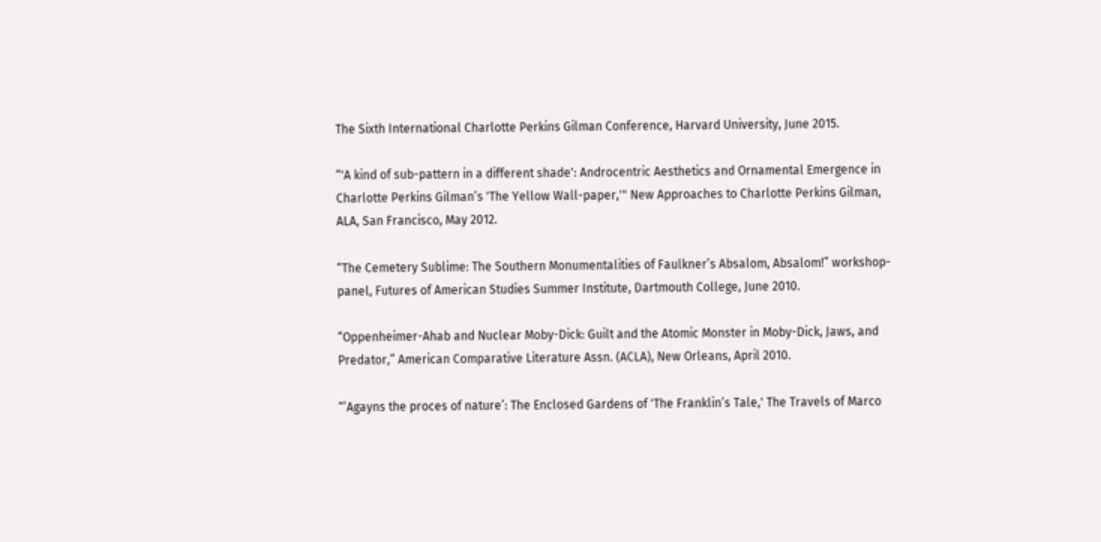The Sixth International Charlotte Perkins Gilman Conference, Harvard University, June 2015.

“'A kind of sub-pattern in a different shade': Androcentric Aesthetics and Ornamental Emergence in Charlotte Perkins Gilman’s 'The Yellow Wall-paper,'" New Approaches to Charlotte Perkins Gilman, ALA, San Francisco, May 2012.

“The Cemetery Sublime: The Southern Monumentalities of Faulkner’s Absalom, Absalom!” workshop-panel, Futures of American Studies Summer Institute, Dartmouth College, June 2010.

“Oppenheimer-Ahab and Nuclear Moby-Dick: Guilt and the Atomic Monster in Moby-Dick, Jaws, and Predator,” American Comparative Literature Assn. (ACLA), New Orleans, April 2010.

“’Agayns the proces of nature’: The Enclosed Gardens of 'The Franklin’s Tale,' The Travels of Marco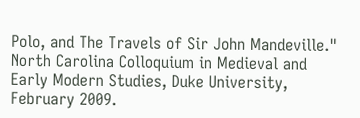Polo, and The Travels of Sir John Mandeville." North Carolina Colloquium in Medieval and Early Modern Studies, Duke University, February 2009.